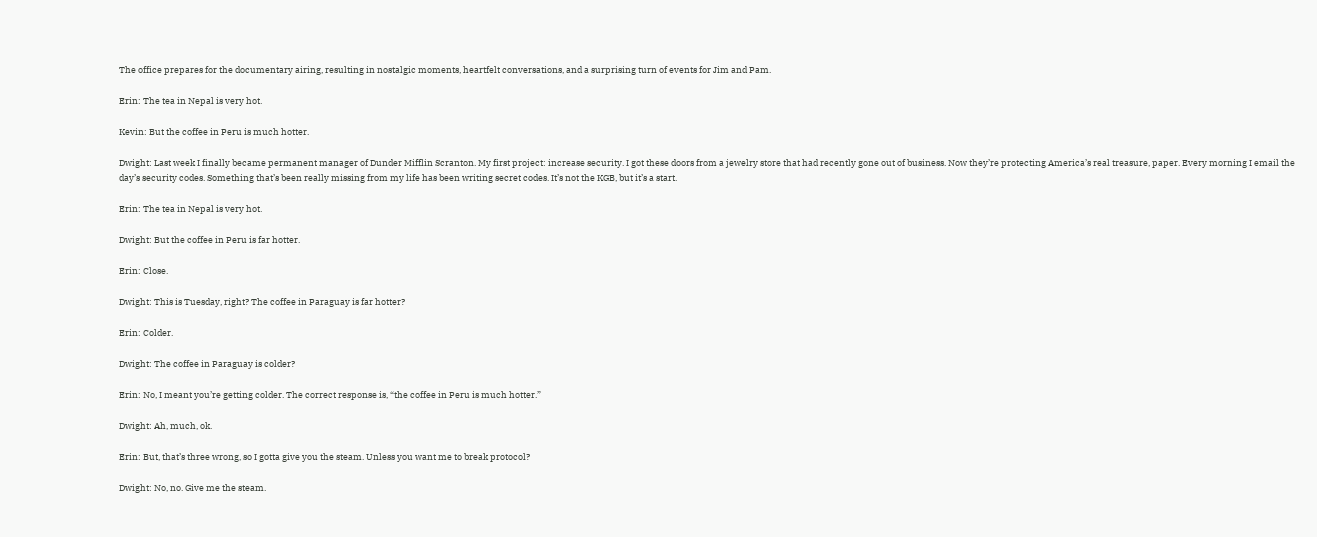The office prepares for the documentary airing, resulting in nostalgic moments, heartfelt conversations, and a surprising turn of events for Jim and Pam.

Erin: The tea in Nepal is very hot.

Kevin: But the coffee in Peru is much hotter.

Dwight: Last week I finally became permanent manager of Dunder Mifflin Scranton. My first project: increase security. I got these doors from a jewelry store that had recently gone out of business. Now they’re protecting America’s real treasure, paper. Every morning I email the day’s security codes. Something that’s been really missing from my life has been writing secret codes. It’s not the KGB, but it’s a start.

Erin: The tea in Nepal is very hot.

Dwight: But the coffee in Peru is far hotter.

Erin: Close.

Dwight: This is Tuesday, right? The coffee in Paraguay is far hotter?

Erin: Colder.

Dwight: The coffee in Paraguay is colder?

Erin: No, I meant you’re getting colder. The correct response is, “the coffee in Peru is much hotter.”

Dwight: Ah, much, ok.

Erin: But, that’s three wrong, so I gotta give you the steam. Unless you want me to break protocol?

Dwight: No, no. Give me the steam.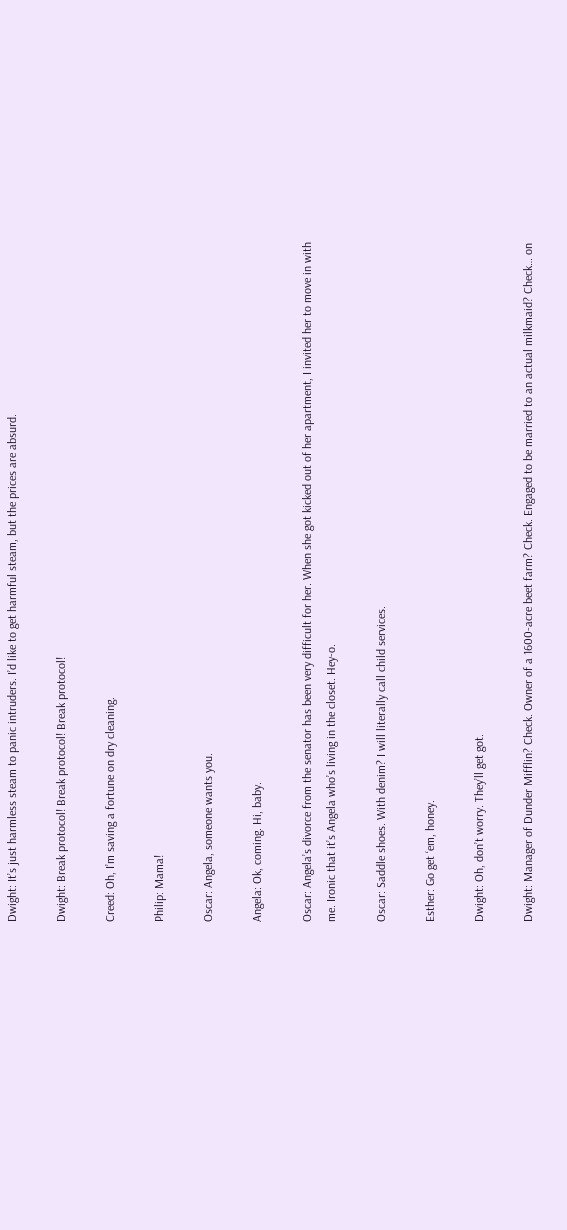Dwight: It’s just harmless steam to panic intruders. I’d like to get harmful steam, but the prices are absurd.

Dwight: Break protocol! Break protocol! Break protocol!

Creed: Oh, I’m saving a fortune on dry cleaning.

Philip: Mama!

Oscar: Angela, someone wants you.

Angela: Ok, coming. Hi, baby.

Oscar: Angela’s divorce from the senator has been very difficult for her. When she got kicked out of her apartment, I invited her to move in with me. Ironic that it’s Angela who’s living in the closet. Hey-o.

Oscar: Saddle shoes. With denim? I will literally call child services.

Esther: Go get ‘em, honey.

Dwight: Oh, don’t worry. They’ll get got.

Dwight: Manager of Dunder Mifflin? Check. Owner of a 1600-acre beet farm? Check. Engaged to be married to an actual milkmaid? Check… on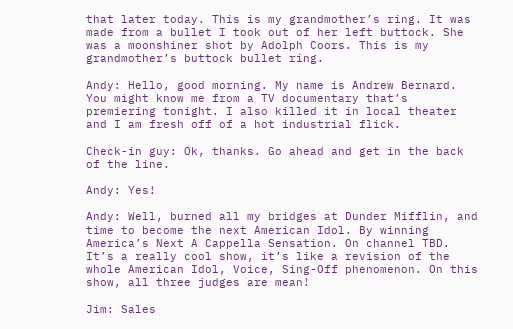that later today. This is my grandmother’s ring. It was made from a bullet I took out of her left buttock. She was a moonshiner shot by Adolph Coors. This is my grandmother’s buttock bullet ring.

Andy: Hello, good morning. My name is Andrew Bernard. You might know me from a TV documentary that’s premiering tonight. I also killed it in local theater and I am fresh off of a hot industrial flick.

Check-in guy: Ok, thanks. Go ahead and get in the back of the line.

Andy: Yes!

Andy: Well, burned all my bridges at Dunder Mifflin, and time to become the next American Idol. By winning America’s Next A Cappella Sensation. On channel TBD. It’s a really cool show, it’s like a revision of the whole American Idol, Voice, Sing-Off phenomenon. On this show, all three judges are mean!

Jim: Sales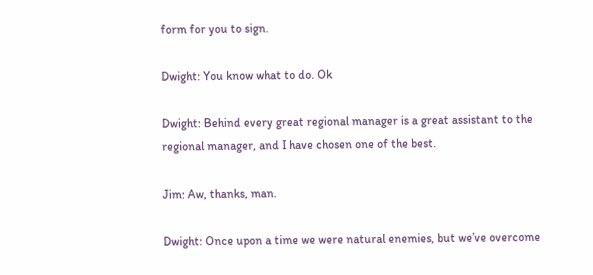form for you to sign.

Dwight: You know what to do. Ok

Dwight: Behind every great regional manager is a great assistant to the regional manager, and I have chosen one of the best.

Jim: Aw, thanks, man.

Dwight: Once upon a time we were natural enemies, but we’ve overcome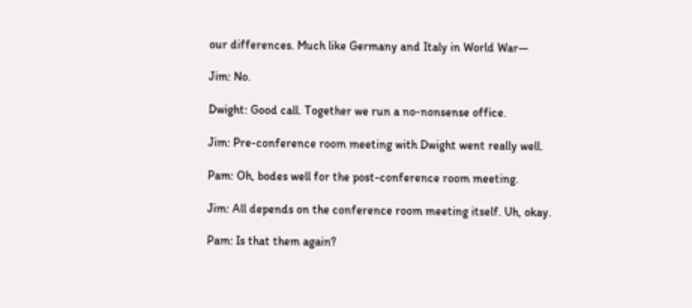our differences. Much like Germany and Italy in World War—

Jim: No.

Dwight: Good call. Together we run a no-nonsense office.

Jim: Pre-conference room meeting with Dwight went really well.

Pam: Oh, bodes well for the post-conference room meeting.

Jim: All depends on the conference room meeting itself. Uh, okay.

Pam: Is that them again?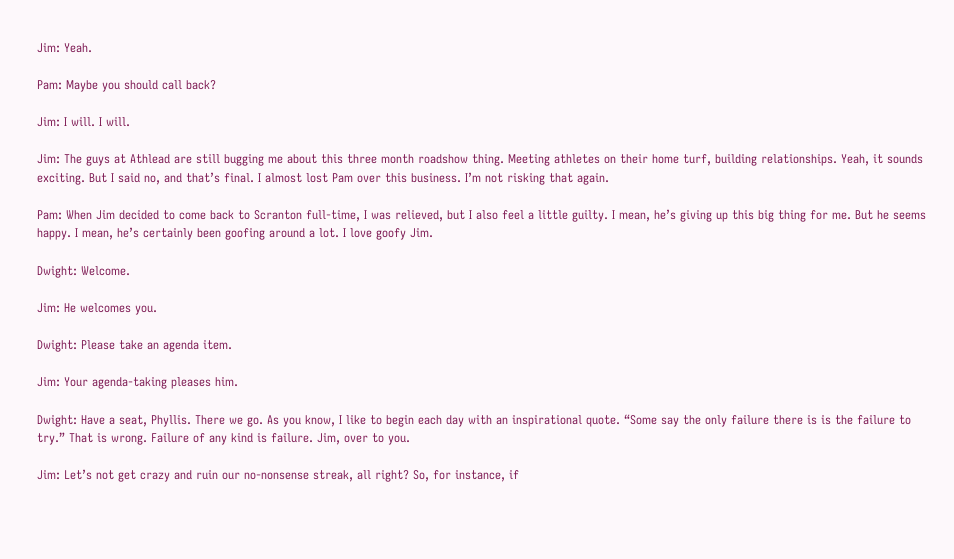Jim: Yeah.

Pam: Maybe you should call back?

Jim: I will. I will.

Jim: The guys at Athlead are still bugging me about this three month roadshow thing. Meeting athletes on their home turf, building relationships. Yeah, it sounds exciting. But I said no, and that’s final. I almost lost Pam over this business. I’m not risking that again.

Pam: When Jim decided to come back to Scranton full-time, I was relieved, but I also feel a little guilty. I mean, he’s giving up this big thing for me. But he seems happy. I mean, he’s certainly been goofing around a lot. I love goofy Jim.

Dwight: Welcome.

Jim: He welcomes you.

Dwight: Please take an agenda item.

Jim: Your agenda-taking pleases him.

Dwight: Have a seat, Phyllis. There we go. As you know, I like to begin each day with an inspirational quote. “Some say the only failure there is is the failure to try.” That is wrong. Failure of any kind is failure. Jim, over to you.

Jim: Let’s not get crazy and ruin our no-nonsense streak, all right? So, for instance, if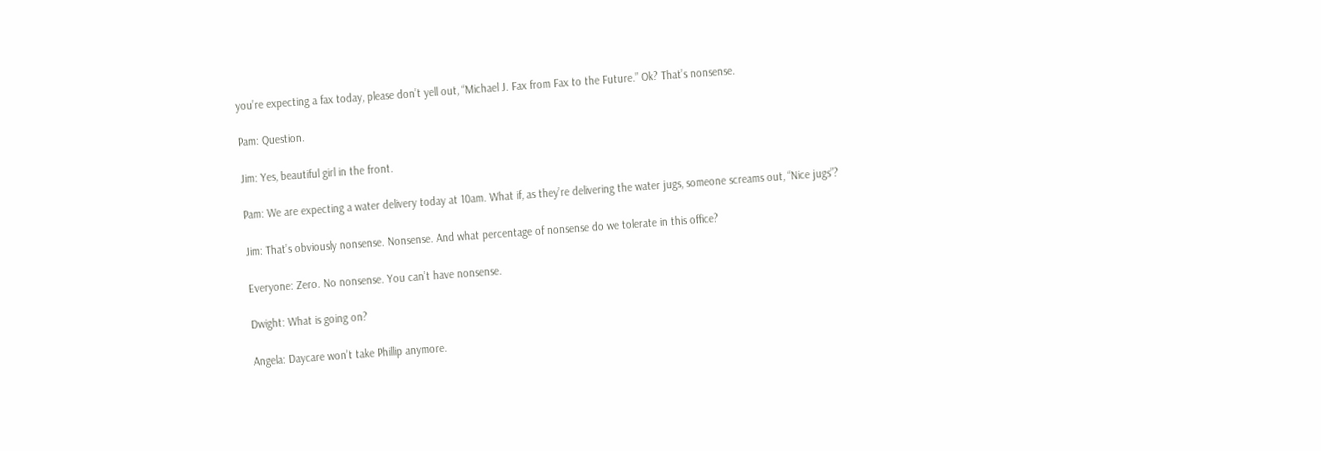you’re expecting a fax today, please don’t yell out, “Michael J. Fax from Fax to the Future.” Ok? That’s nonsense.

Pam: Question.

Jim: Yes, beautiful girl in the front.

Pam: We are expecting a water delivery today at 10am. What if, as they’re delivering the water jugs, someone screams out, “Nice jugs”?

Jim: That’s obviously nonsense. Nonsense. And what percentage of nonsense do we tolerate in this office?

Everyone: Zero. No nonsense. You can’t have nonsense.

Dwight: What is going on?

Angela: Daycare won’t take Phillip anymore.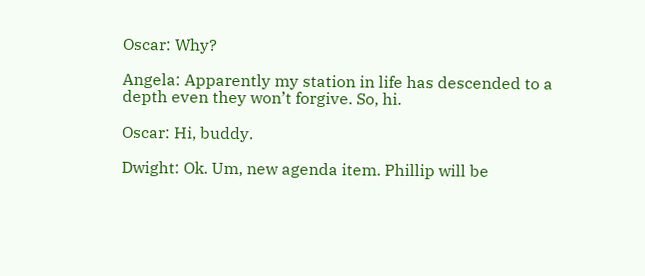Oscar: Why?

Angela: Apparently my station in life has descended to a depth even they won’t forgive. So, hi.

Oscar: Hi, buddy.

Dwight: Ok. Um, new agenda item. Phillip will be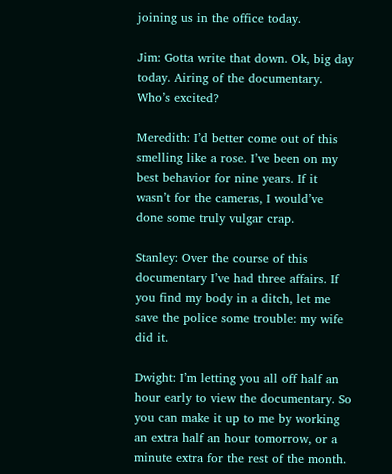joining us in the office today.

Jim: Gotta write that down. Ok, big day today. Airing of the documentary. Who’s excited?

Meredith: I’d better come out of this smelling like a rose. I’ve been on my best behavior for nine years. If it wasn’t for the cameras, I would’ve done some truly vulgar crap.

Stanley: Over the course of this documentary I’ve had three affairs. If you find my body in a ditch, let me save the police some trouble: my wife did it.

Dwight: I’m letting you all off half an hour early to view the documentary. So you can make it up to me by working an extra half an hour tomorrow, or a minute extra for the rest of the month.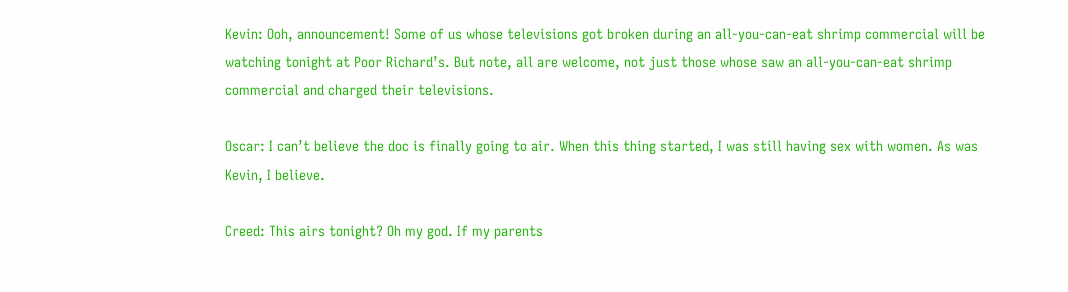Kevin: Ooh, announcement! Some of us whose televisions got broken during an all-you-can-eat shrimp commercial will be watching tonight at Poor Richard’s. But note, all are welcome, not just those whose saw an all-you-can-eat shrimp commercial and charged their televisions.

Oscar: I can’t believe the doc is finally going to air. When this thing started, I was still having sex with women. As was Kevin, I believe.

Creed: This airs tonight? Oh my god. If my parents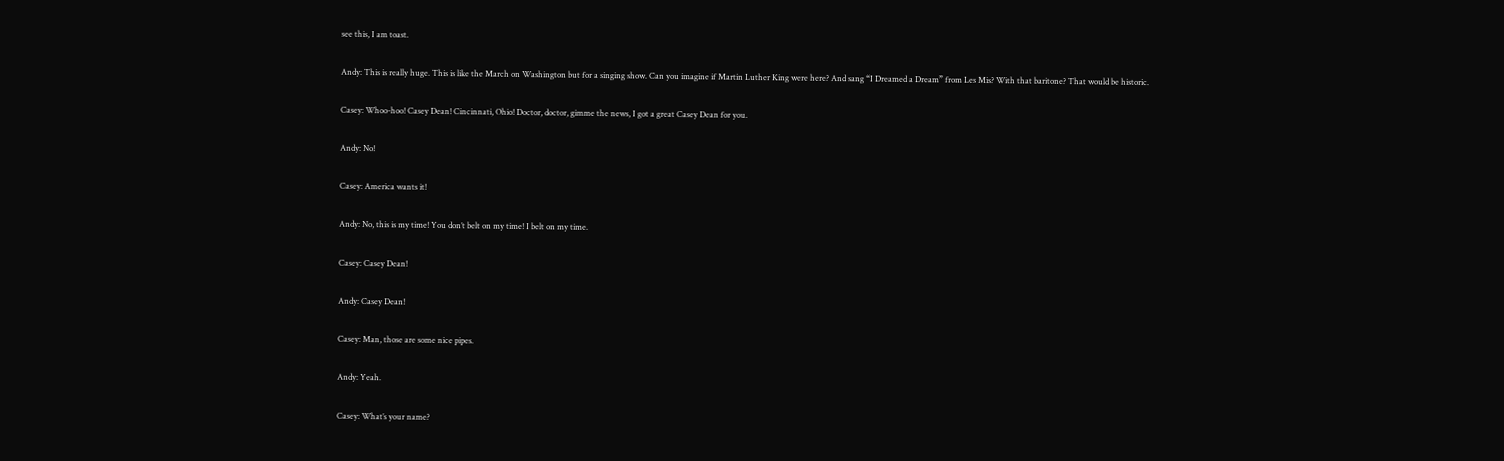see this, I am toast.

Andy: This is really huge. This is like the March on Washington but for a singing show. Can you imagine if Martin Luther King were here? And sang “I Dreamed a Dream” from Les Mis? With that baritone? That would be historic.

Casey: Whoo-hoo! Casey Dean! Cincinnati, Ohio! Doctor, doctor, gimme the news, I got a great Casey Dean for you.

Andy: No!

Casey: America wants it!

Andy: No, this is my time! You don’t belt on my time! I belt on my time.

Casey: Casey Dean!

Andy: Casey Dean!

Casey: Man, those are some nice pipes.

Andy: Yeah.

Casey: What’s your name?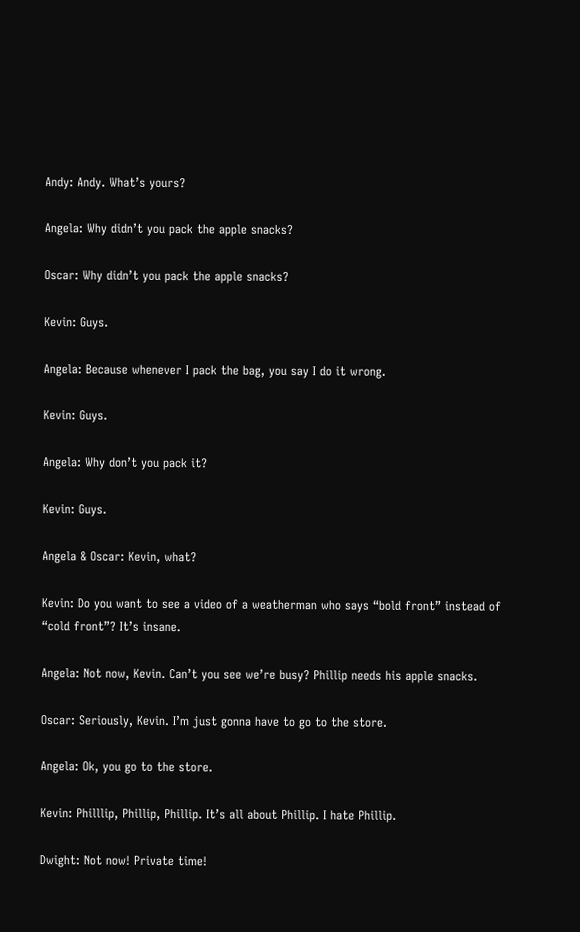Andy: Andy. What’s yours?

Angela: Why didn’t you pack the apple snacks?

Oscar: Why didn’t you pack the apple snacks?

Kevin: Guys.

Angela: Because whenever I pack the bag, you say I do it wrong.

Kevin: Guys.

Angela: Why don’t you pack it?

Kevin: Guys.

Angela & Oscar: Kevin, what?

Kevin: Do you want to see a video of a weatherman who says “bold front” instead of “cold front”? It’s insane.

Angela: Not now, Kevin. Can’t you see we’re busy? Phillip needs his apple snacks.

Oscar: Seriously, Kevin. I’m just gonna have to go to the store.

Angela: Ok, you go to the store.

Kevin: Philllip, Phillip, Phillip. It’s all about Phillip. I hate Phillip.

Dwight: Not now! Private time!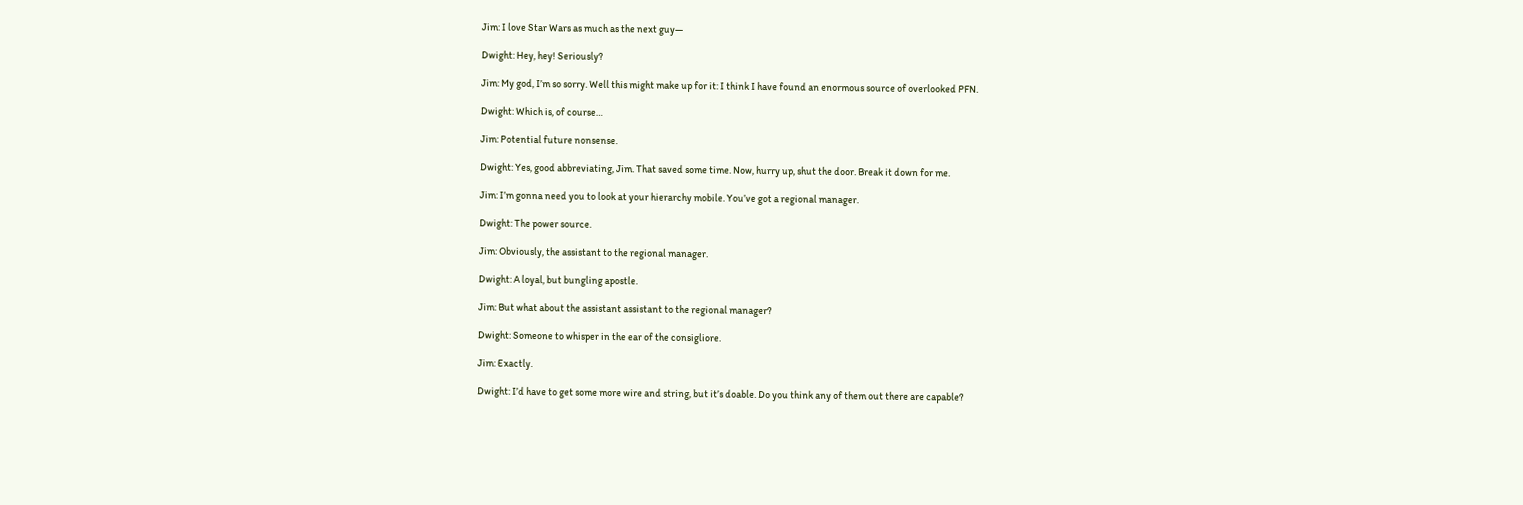Jim: I love Star Wars as much as the next guy—

Dwight: Hey, hey! Seriously?

Jim: My god, I’m so sorry. Well this might make up for it: I think I have found an enormous source of overlooked PFN.

Dwight: Which is, of course…

Jim: Potential future nonsense.

Dwight: Yes, good abbreviating, Jim. That saved some time. Now, hurry up, shut the door. Break it down for me.

Jim: I’m gonna need you to look at your hierarchy mobile. You’ve got a regional manager.

Dwight: The power source.

Jim: Obviously, the assistant to the regional manager.

Dwight: A loyal, but bungling apostle.

Jim: But what about the assistant assistant to the regional manager?

Dwight: Someone to whisper in the ear of the consigliore.

Jim: Exactly.

Dwight: I’d have to get some more wire and string, but it’s doable. Do you think any of them out there are capable?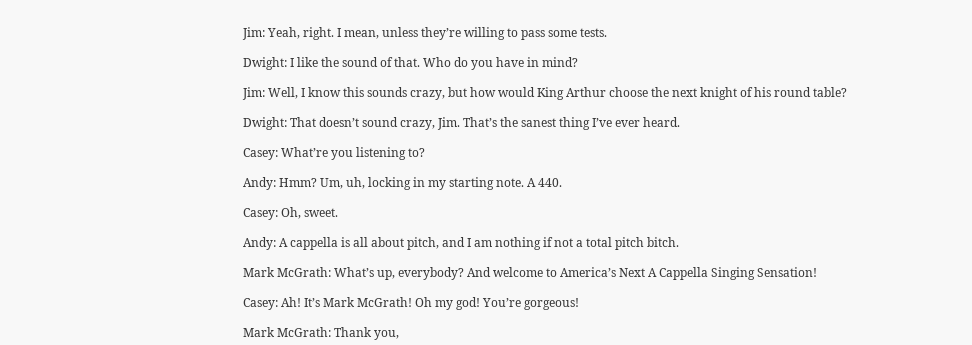Jim: Yeah, right. I mean, unless they’re willing to pass some tests.

Dwight: I like the sound of that. Who do you have in mind?

Jim: Well, I know this sounds crazy, but how would King Arthur choose the next knight of his round table?

Dwight: That doesn’t sound crazy, Jim. That’s the sanest thing I’ve ever heard.

Casey: What’re you listening to?

Andy: Hmm? Um, uh, locking in my starting note. A 440.

Casey: Oh, sweet.

Andy: A cappella is all about pitch, and I am nothing if not a total pitch bitch.

Mark McGrath: What’s up, everybody? And welcome to America’s Next A Cappella Singing Sensation!

Casey: Ah! It’s Mark McGrath! Oh my god! You’re gorgeous!

Mark McGrath: Thank you,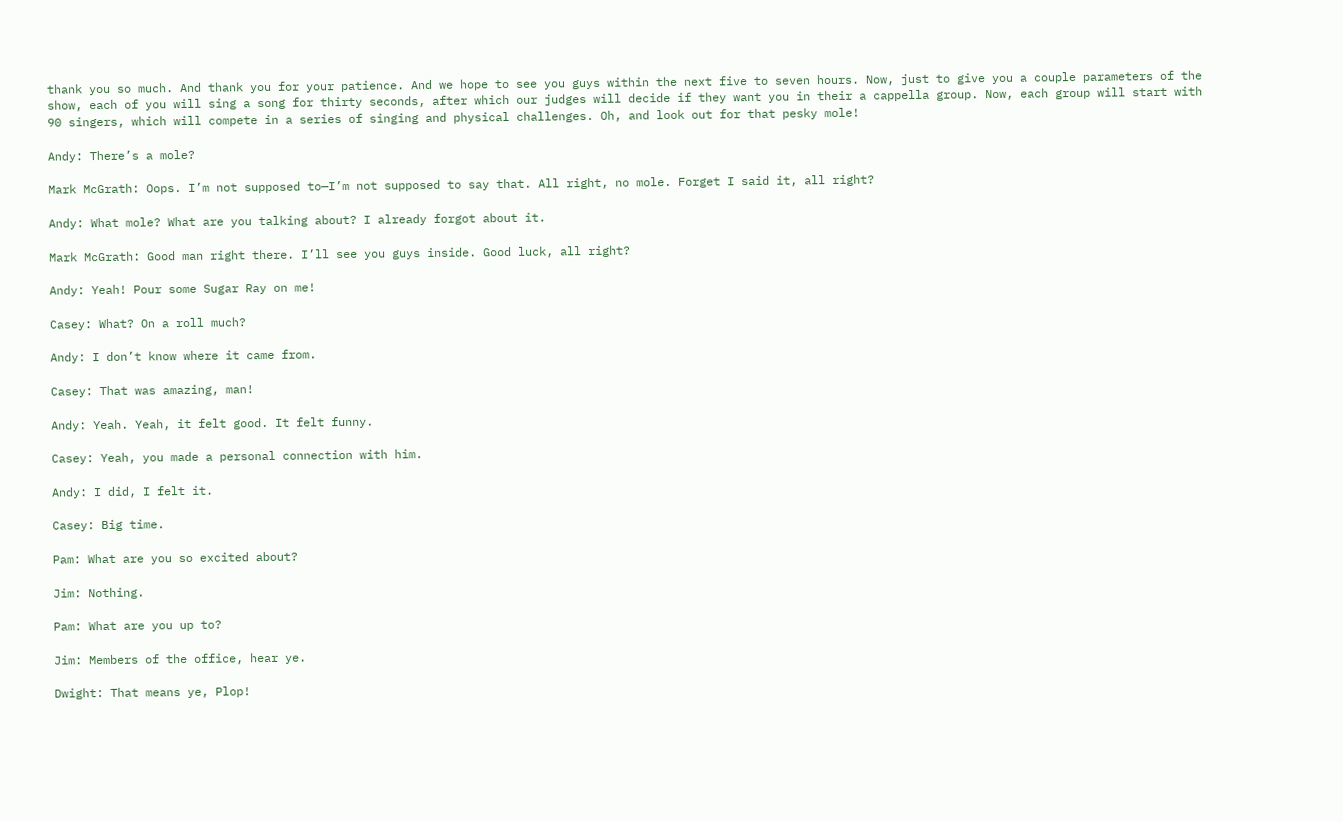thank you so much. And thank you for your patience. And we hope to see you guys within the next five to seven hours. Now, just to give you a couple parameters of the show, each of you will sing a song for thirty seconds, after which our judges will decide if they want you in their a cappella group. Now, each group will start with 90 singers, which will compete in a series of singing and physical challenges. Oh, and look out for that pesky mole!

Andy: There’s a mole?

Mark McGrath: Oops. I’m not supposed to—I’m not supposed to say that. All right, no mole. Forget I said it, all right?

Andy: What mole? What are you talking about? I already forgot about it.

Mark McGrath: Good man right there. I’ll see you guys inside. Good luck, all right?

Andy: Yeah! Pour some Sugar Ray on me!

Casey: What? On a roll much?

Andy: I don’t know where it came from.

Casey: That was amazing, man!

Andy: Yeah. Yeah, it felt good. It felt funny.

Casey: Yeah, you made a personal connection with him.

Andy: I did, I felt it.

Casey: Big time.

Pam: What are you so excited about?

Jim: Nothing.

Pam: What are you up to?

Jim: Members of the office, hear ye.

Dwight: That means ye, Plop!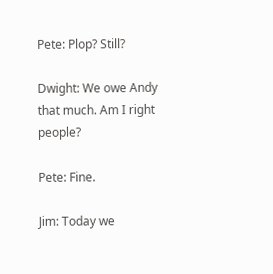Pete: Plop? Still?

Dwight: We owe Andy that much. Am I right people?

Pete: Fine.

Jim: Today we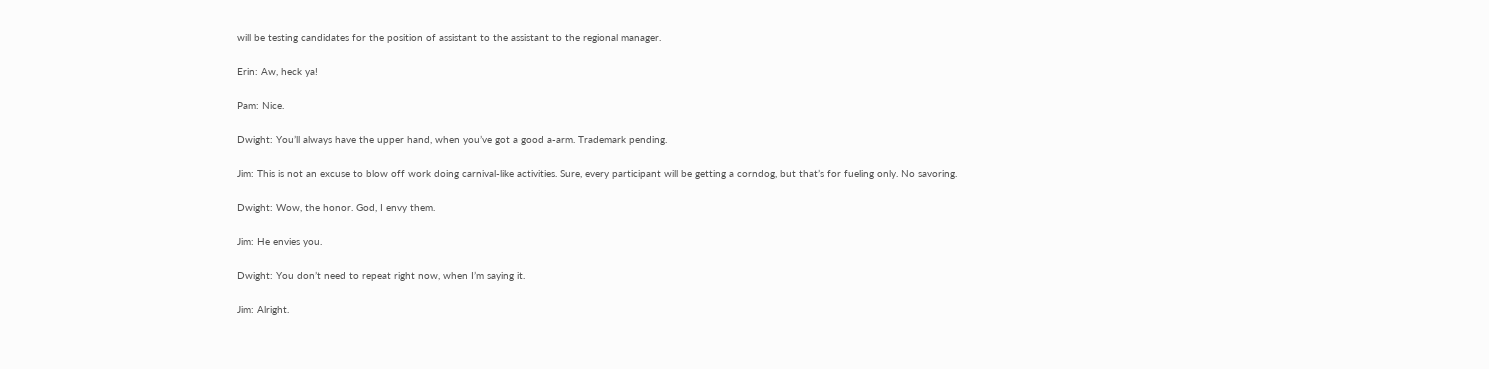will be testing candidates for the position of assistant to the assistant to the regional manager.

Erin: Aw, heck ya!

Pam: Nice.

Dwight: You’ll always have the upper hand, when you’ve got a good a-arm. Trademark pending.

Jim: This is not an excuse to blow off work doing carnival-like activities. Sure, every participant will be getting a corndog, but that’s for fueling only. No savoring.

Dwight: Wow, the honor. God, I envy them.

Jim: He envies you.

Dwight: You don’t need to repeat right now, when I’m saying it.

Jim: Alright.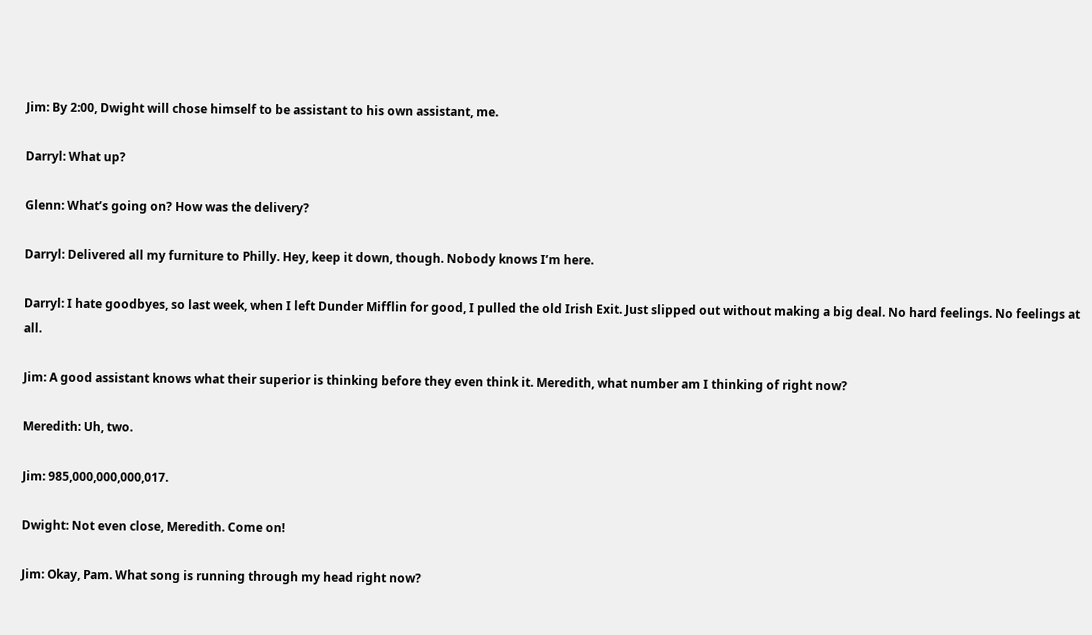Jim: By 2:00, Dwight will chose himself to be assistant to his own assistant, me.

Darryl: What up?

Glenn: What’s going on? How was the delivery?

Darryl: Delivered all my furniture to Philly. Hey, keep it down, though. Nobody knows I’m here.

Darryl: I hate goodbyes, so last week, when I left Dunder Mifflin for good, I pulled the old Irish Exit. Just slipped out without making a big deal. No hard feelings. No feelings at all.

Jim: A good assistant knows what their superior is thinking before they even think it. Meredith, what number am I thinking of right now?

Meredith: Uh, two.

Jim: 985,000,000,000,017.

Dwight: Not even close, Meredith. Come on!

Jim: Okay, Pam. What song is running through my head right now?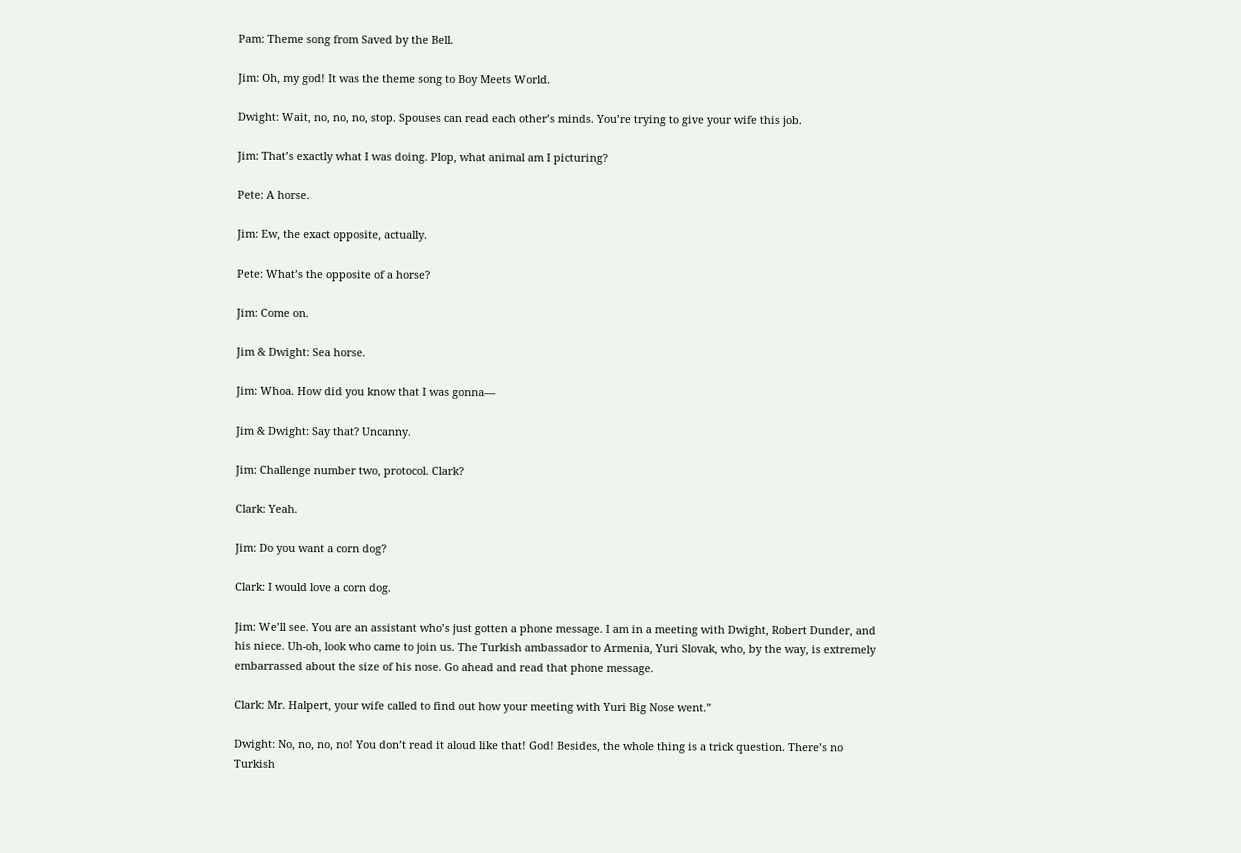Pam: Theme song from Saved by the Bell.

Jim: Oh, my god! It was the theme song to Boy Meets World.

Dwight: Wait, no, no, no, stop. Spouses can read each other’s minds. You’re trying to give your wife this job.

Jim: That’s exactly what I was doing. Plop, what animal am I picturing?

Pete: A horse.

Jim: Ew, the exact opposite, actually.

Pete: What’s the opposite of a horse?

Jim: Come on.

Jim & Dwight: Sea horse.

Jim: Whoa. How did you know that I was gonna—

Jim & Dwight: Say that? Uncanny.

Jim: Challenge number two, protocol. Clark?

Clark: Yeah.

Jim: Do you want a corn dog?

Clark: I would love a corn dog.

Jim: We’ll see. You are an assistant who’s just gotten a phone message. I am in a meeting with Dwight, Robert Dunder, and his niece. Uh-oh, look who came to join us. The Turkish ambassador to Armenia, Yuri Slovak, who, by the way, is extremely embarrassed about the size of his nose. Go ahead and read that phone message.

Clark: Mr. Halpert, your wife called to find out how your meeting with Yuri Big Nose went.”

Dwight: No, no, no, no! You don’t read it aloud like that! God! Besides, the whole thing is a trick question. There’s no Turkish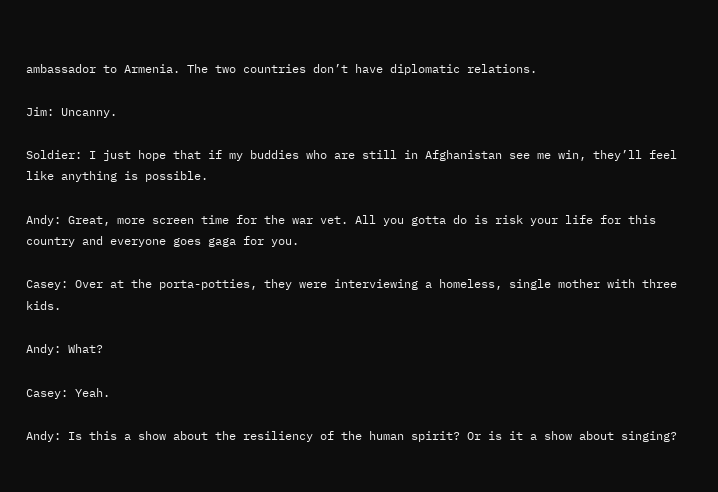ambassador to Armenia. The two countries don’t have diplomatic relations.

Jim: Uncanny.

Soldier: I just hope that if my buddies who are still in Afghanistan see me win, they’ll feel like anything is possible.

Andy: Great, more screen time for the war vet. All you gotta do is risk your life for this country and everyone goes gaga for you.

Casey: Over at the porta-potties, they were interviewing a homeless, single mother with three kids.

Andy: What?

Casey: Yeah.

Andy: Is this a show about the resiliency of the human spirit? Or is it a show about singing?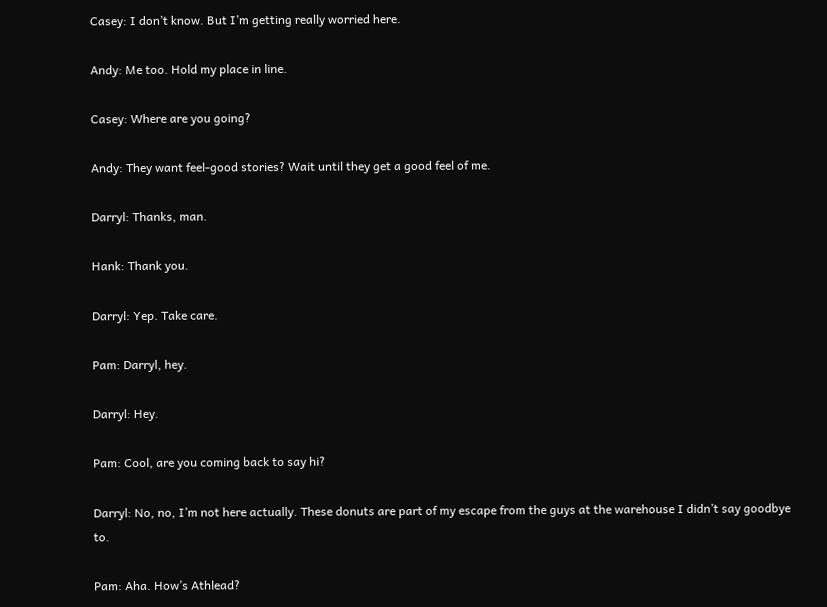Casey: I don’t know. But I’m getting really worried here.

Andy: Me too. Hold my place in line.

Casey: Where are you going?

Andy: They want feel-good stories? Wait until they get a good feel of me.

Darryl: Thanks, man.

Hank: Thank you.

Darryl: Yep. Take care.

Pam: Darryl, hey.

Darryl: Hey.

Pam: Cool, are you coming back to say hi?

Darryl: No, no, I’m not here actually. These donuts are part of my escape from the guys at the warehouse I didn’t say goodbye to.

Pam: Aha. How’s Athlead?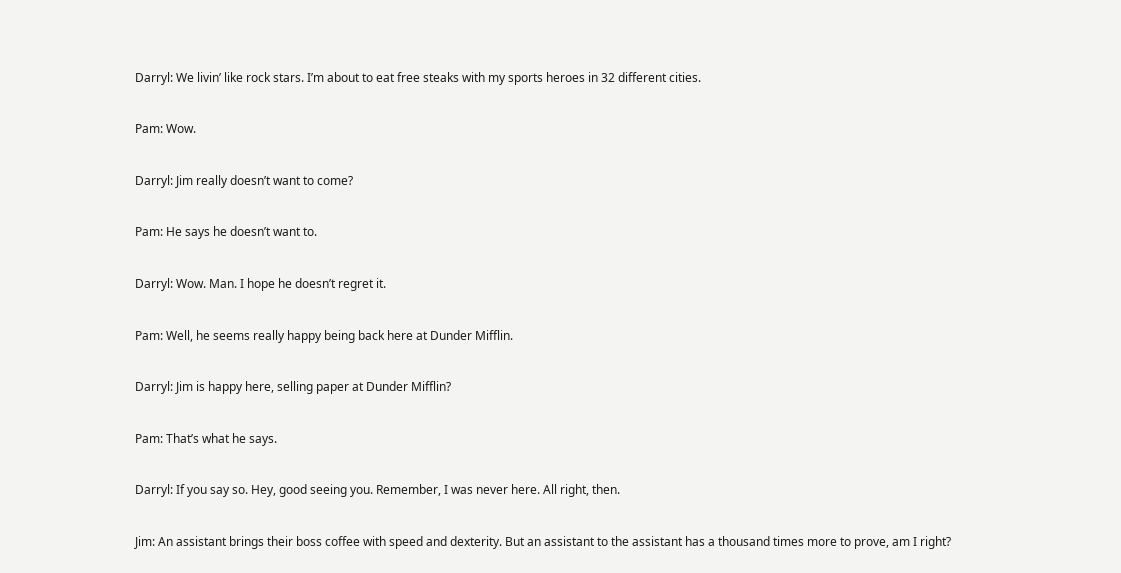Darryl: We livin’ like rock stars. I’m about to eat free steaks with my sports heroes in 32 different cities.

Pam: Wow.

Darryl: Jim really doesn’t want to come?

Pam: He says he doesn’t want to.

Darryl: Wow. Man. I hope he doesn’t regret it.

Pam: Well, he seems really happy being back here at Dunder Mifflin.

Darryl: Jim is happy here, selling paper at Dunder Mifflin?

Pam: That’s what he says.

Darryl: If you say so. Hey, good seeing you. Remember, I was never here. All right, then.

Jim: An assistant brings their boss coffee with speed and dexterity. But an assistant to the assistant has a thousand times more to prove, am I right?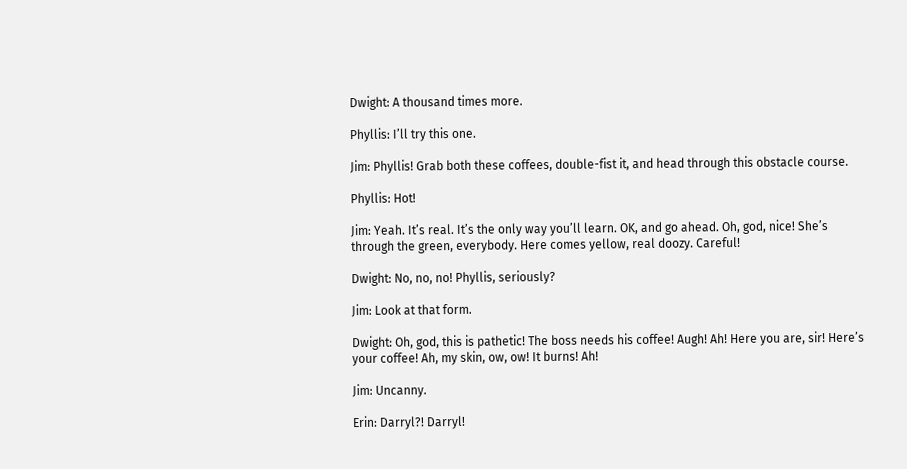Dwight: A thousand times more.

Phyllis: I’ll try this one.

Jim: Phyllis! Grab both these coffees, double-fist it, and head through this obstacle course.

Phyllis: Hot!

Jim: Yeah. It’s real. It’s the only way you’ll learn. OK, and go ahead. Oh, god, nice! She’s through the green, everybody. Here comes yellow, real doozy. Careful!

Dwight: No, no, no! Phyllis, seriously?

Jim: Look at that form.

Dwight: Oh, god, this is pathetic! The boss needs his coffee! Augh! Ah! Here you are, sir! Here’s your coffee! Ah, my skin, ow, ow! It burns! Ah!

Jim: Uncanny.

Erin: Darryl?! Darryl!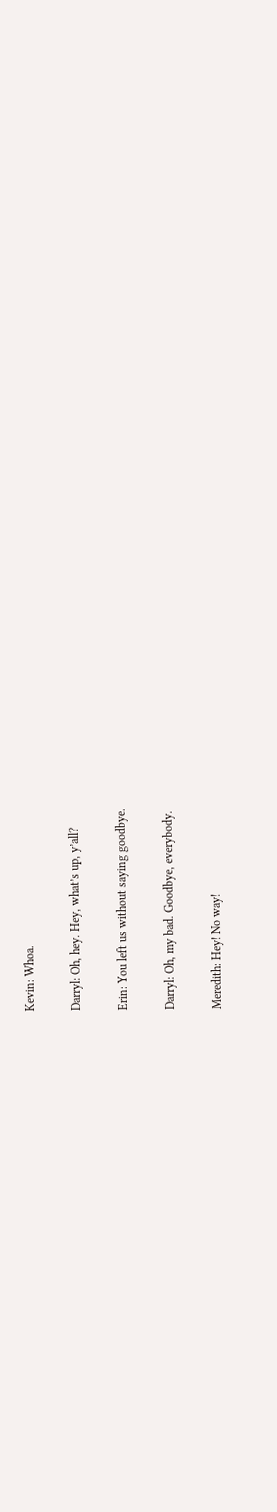Kevin: Whoa.

Darryl: Oh, hey. Hey, what’s up, y’all?

Erin: You left us without saying goodbye.

Darryl: Oh, my bad. Goodbye, everybody.

Meredith: Hey! No way!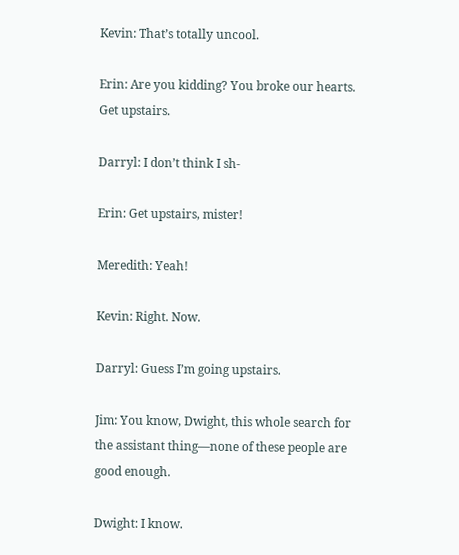Kevin: That’s totally uncool.

Erin: Are you kidding? You broke our hearts. Get upstairs.

Darryl: I don’t think I sh-

Erin: Get upstairs, mister!

Meredith: Yeah!

Kevin: Right. Now.

Darryl: Guess I’m going upstairs.

Jim: You know, Dwight, this whole search for the assistant thing—none of these people are good enough.

Dwight: I know.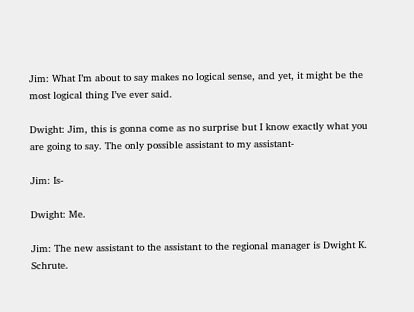Jim: What I’m about to say makes no logical sense, and yet, it might be the most logical thing I’ve ever said.

Dwight: Jim, this is gonna come as no surprise but I know exactly what you are going to say. The only possible assistant to my assistant-

Jim: Is-

Dwight: Me.

Jim: The new assistant to the assistant to the regional manager is Dwight K. Schrute.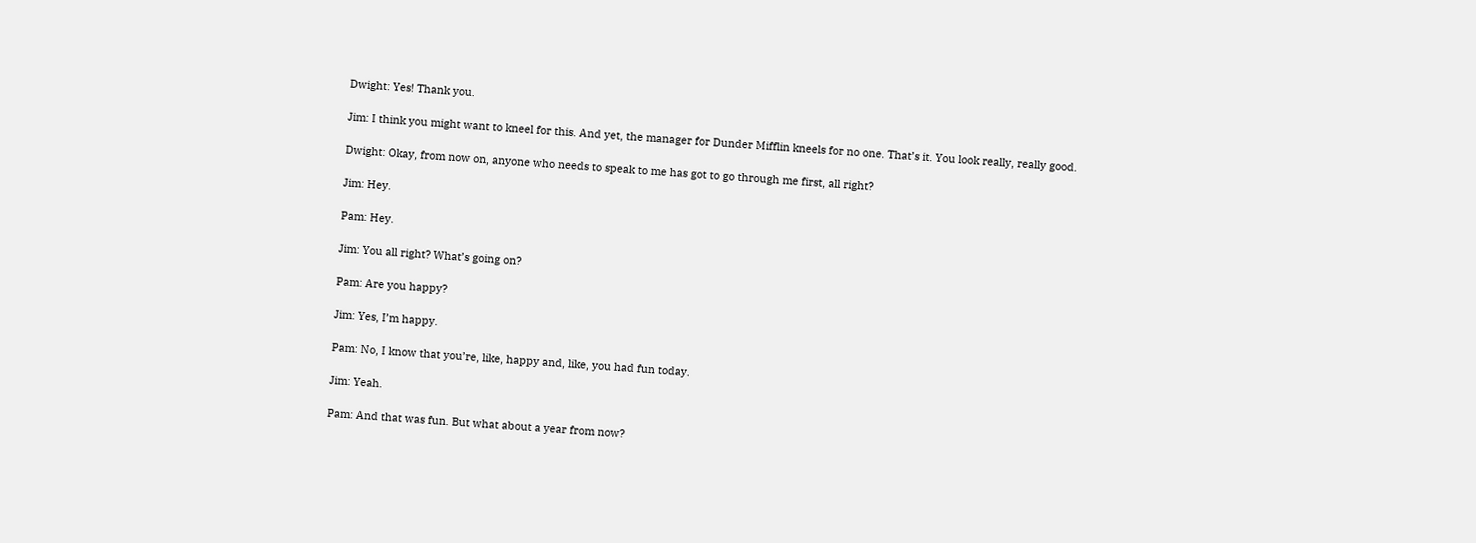Dwight: Yes! Thank you.

Jim: I think you might want to kneel for this. And yet, the manager for Dunder Mifflin kneels for no one. That’s it. You look really, really good.

Dwight: Okay, from now on, anyone who needs to speak to me has got to go through me first, all right?

Jim: Hey.

Pam: Hey.

Jim: You all right? What’s going on?

Pam: Are you happy?

Jim: Yes, I’m happy.

Pam: No, I know that you’re, like, happy and, like, you had fun today.

Jim: Yeah.

Pam: And that was fun. But what about a year from now?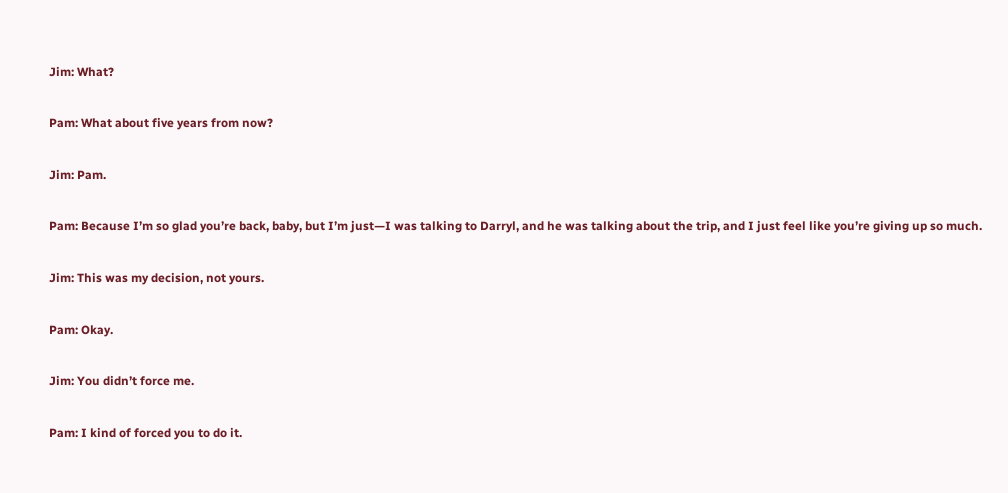Jim: What?

Pam: What about five years from now?

Jim: Pam.

Pam: Because I’m so glad you’re back, baby, but I’m just—I was talking to Darryl, and he was talking about the trip, and I just feel like you’re giving up so much.

Jim: This was my decision, not yours.

Pam: Okay.

Jim: You didn’t force me.

Pam: I kind of forced you to do it.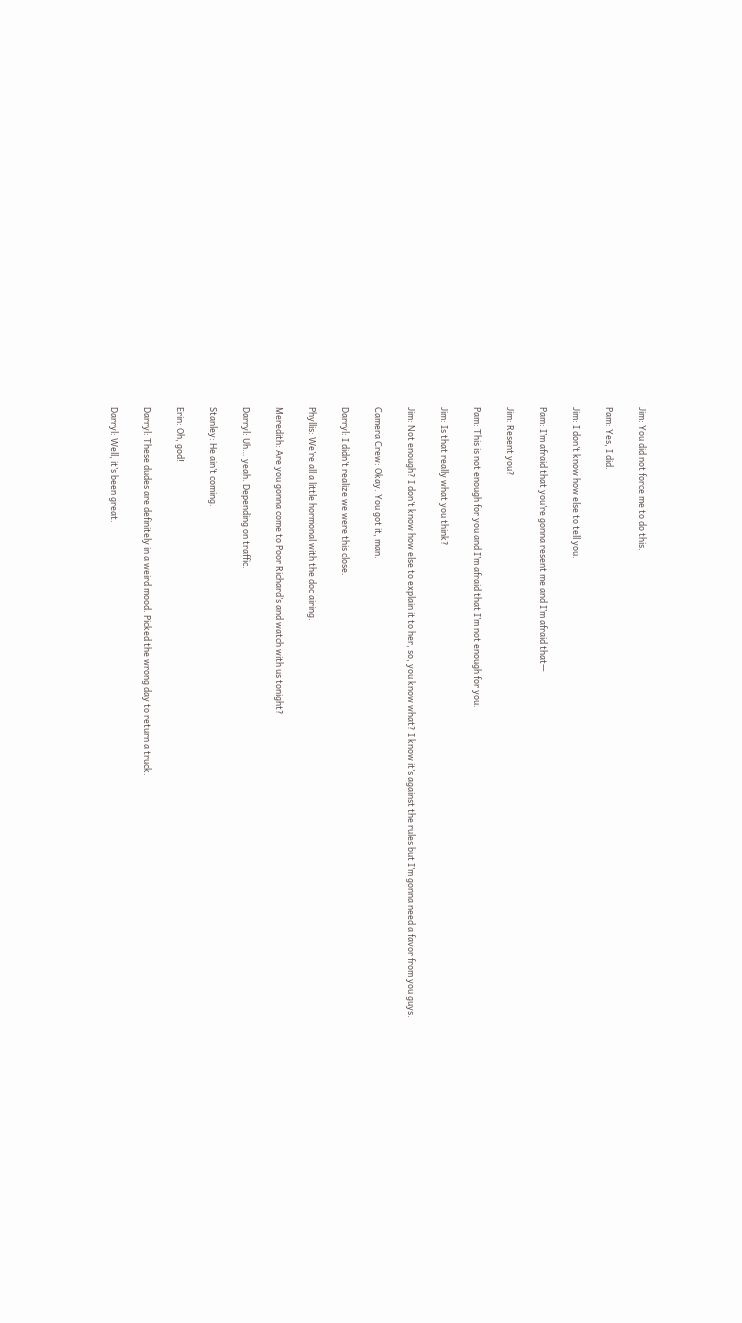Jim: You did not force me to do this.

Pam: Yes, I did.

Jim: I don’t know how else to tell you.

Pam: I’m afraid that you’re gonna resent me and I’m afraid that—

Jim: Resent you?

Pam: This is not enough for you and I’m afraid that I’m not enough for you.

Jim: Is that really what you think?

Jim: Not enough? I don’t know how else to explain it to her, so, you know what? I know it’s against the rules but I’m gonna need a favor from you guys.

Camera Crew: Okay. You got it, man.

Darryl: I didn’t realize we were this close.

Phyllis: We’re all a little hormonal with the doc airing.

Meredith: Are you gonna come to Poor Richard’s and watch with us tonight?

Darryl: Uh… yeah. Depending on traffic.

Stanley: He ain’t coming.

Erin: Oh, god!

Darryl: These dudes are definitely in a weird mood. Picked the wrong day to return a truck.

Darryl: Well, it’s been great.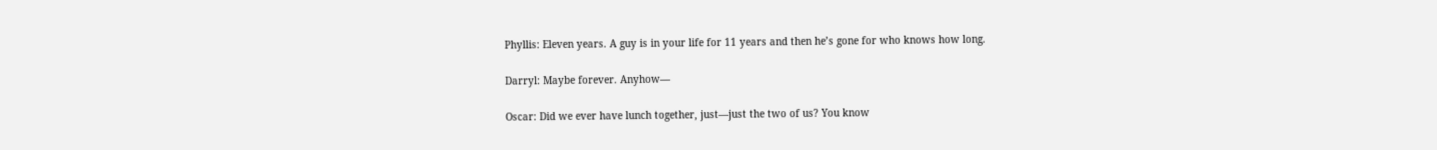Phyllis: Eleven years. A guy is in your life for 11 years and then he’s gone for who knows how long.

Darryl: Maybe forever. Anyhow—

Oscar: Did we ever have lunch together, just—just the two of us? You know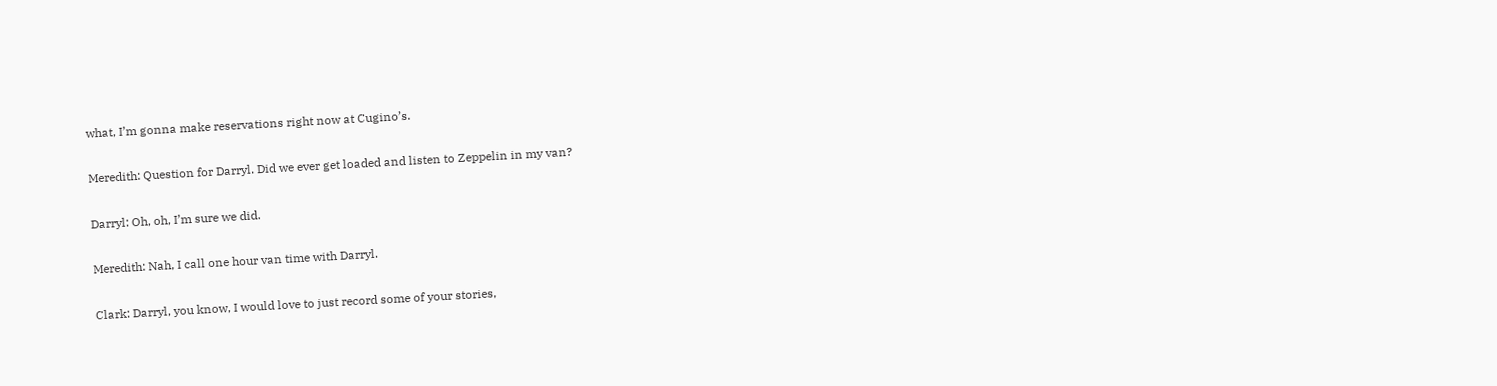what, I’m gonna make reservations right now at Cugino’s.

Meredith: Question for Darryl. Did we ever get loaded and listen to Zeppelin in my van?

Darryl: Oh, oh, I’m sure we did.

Meredith: Nah, I call one hour van time with Darryl.

Clark: Darryl, you know, I would love to just record some of your stories,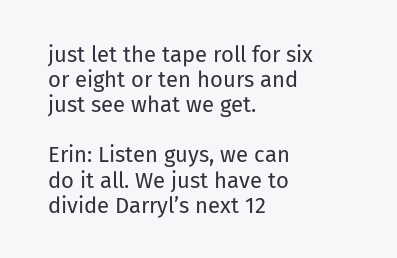just let the tape roll for six or eight or ten hours and just see what we get.

Erin: Listen guys, we can do it all. We just have to divide Darryl’s next 12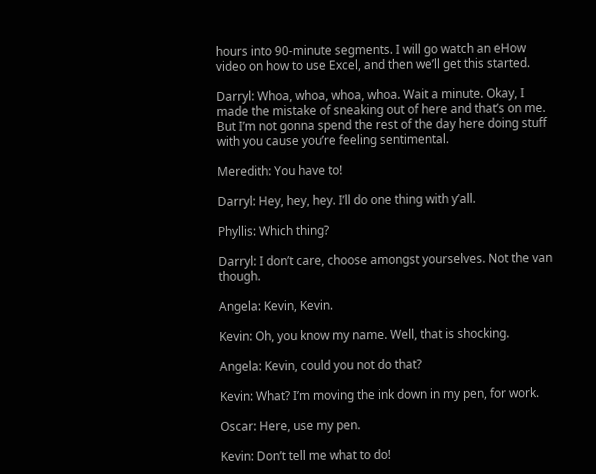hours into 90-minute segments. I will go watch an eHow video on how to use Excel, and then we’ll get this started.

Darryl: Whoa, whoa, whoa, whoa. Wait a minute. Okay, I made the mistake of sneaking out of here and that’s on me. But I’m not gonna spend the rest of the day here doing stuff with you cause you’re feeling sentimental.

Meredith: You have to!

Darryl: Hey, hey, hey. I’ll do one thing with y’all.

Phyllis: Which thing?

Darryl: I don’t care, choose amongst yourselves. Not the van though.

Angela: Kevin, Kevin.

Kevin: Oh, you know my name. Well, that is shocking.

Angela: Kevin, could you not do that?

Kevin: What? I’m moving the ink down in my pen, for work.

Oscar: Here, use my pen.

Kevin: Don’t tell me what to do!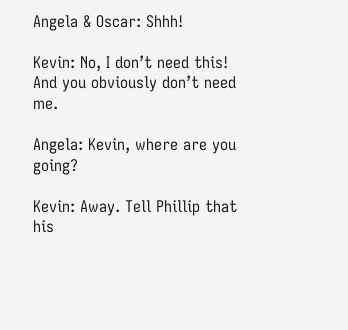Angela & Oscar: Shhh!

Kevin: No, I don’t need this! And you obviously don’t need me.

Angela: Kevin, where are you going?

Kevin: Away. Tell Phillip that his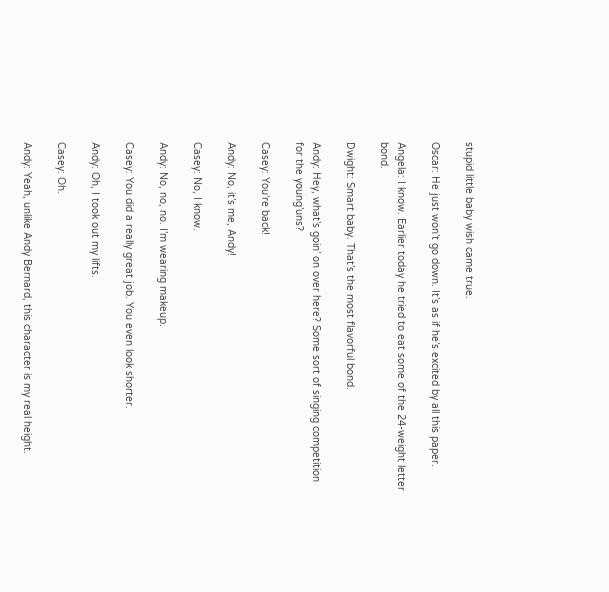stupid little baby wish came true.

Oscar: He just won’t go down. It’s as if he’s excited by all this paper.

Angela: I know. Earlier today he tried to eat some of the 24-weight letter bond.

Dwight: Smart baby. That’s the most flavorful bond.

Andy: Hey, what’s goin’ on over here? Some sort of singing competition for the young’uns?

Casey: You’re back!

Andy: No, it’s me, Andy!

Casey: No, I know.

Andy: No, no, no. I’m wearing makeup.

Casey: You did a really great job. You even look shorter.

Andy: Oh, I took out my lifts.

Casey: Oh.

Andy: Yeah, unlike Andy Bernard, this character is my real height.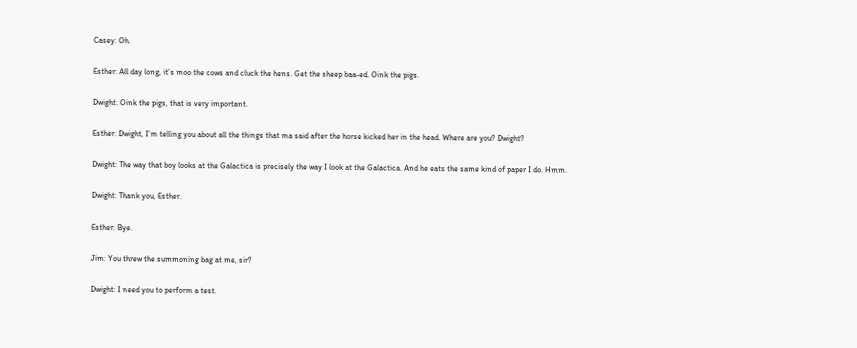Casey: Oh.

Esther: All day long, it’s moo the cows and cluck the hens. Get the sheep baa-ed. Oink the pigs.

Dwight: Oink the pigs, that is very important.

Esther: Dwight, I’m telling you about all the things that ma said after the horse kicked her in the head. Where are you? Dwight?

Dwight: The way that boy looks at the Galactica is precisely the way I look at the Galactica. And he eats the same kind of paper I do. Hmm.

Dwight: Thank you, Esther.

Esther: Bye.

Jim: You threw the summoning bag at me, sir?

Dwight: I need you to perform a test.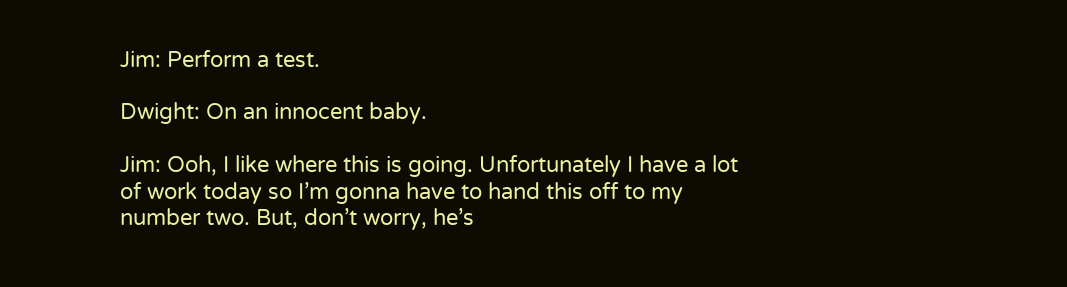Jim: Perform a test.

Dwight: On an innocent baby.

Jim: Ooh, I like where this is going. Unfortunately I have a lot of work today so I’m gonna have to hand this off to my number two. But, don’t worry, he’s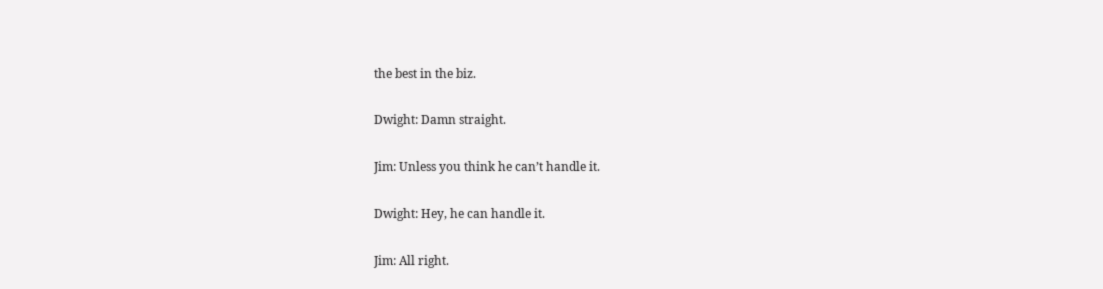the best in the biz.

Dwight: Damn straight.

Jim: Unless you think he can’t handle it.

Dwight: Hey, he can handle it.

Jim: All right.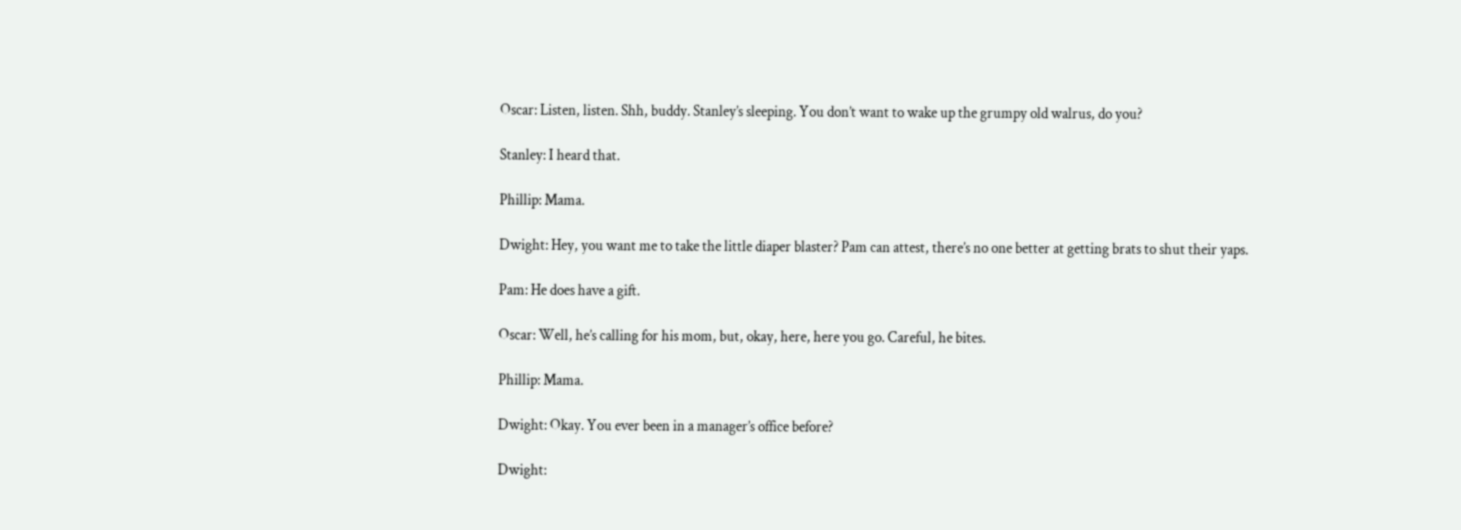Oscar: Listen, listen. Shh, buddy. Stanley’s sleeping. You don’t want to wake up the grumpy old walrus, do you?

Stanley: I heard that.

Phillip: Mama.

Dwight: Hey, you want me to take the little diaper blaster? Pam can attest, there’s no one better at getting brats to shut their yaps.

Pam: He does have a gift.

Oscar: Well, he’s calling for his mom, but, okay, here, here you go. Careful, he bites.

Phillip: Mama.

Dwight: Okay. You ever been in a manager’s office before?

Dwight: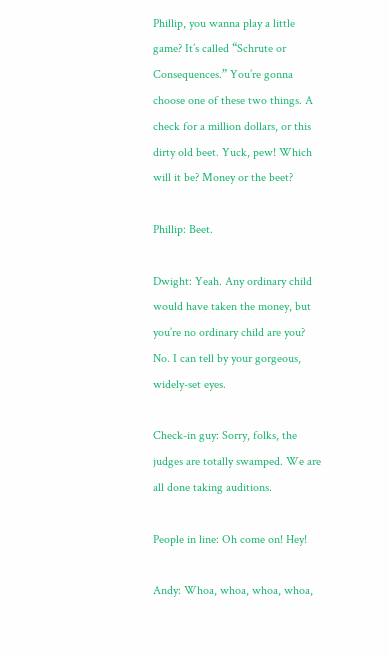Phillip, you wanna play a little game? It’s called “Schrute or Consequences.” You’re gonna choose one of these two things. A check for a million dollars, or this dirty old beet. Yuck, pew! Which will it be? Money or the beet?

Phillip: Beet.

Dwight: Yeah. Any ordinary child would have taken the money, but you’re no ordinary child are you? No. I can tell by your gorgeous, widely-set eyes.

Check-in guy: Sorry, folks, the judges are totally swamped. We are all done taking auditions.

People in line: Oh come on! Hey!

Andy: Whoa, whoa, whoa, whoa,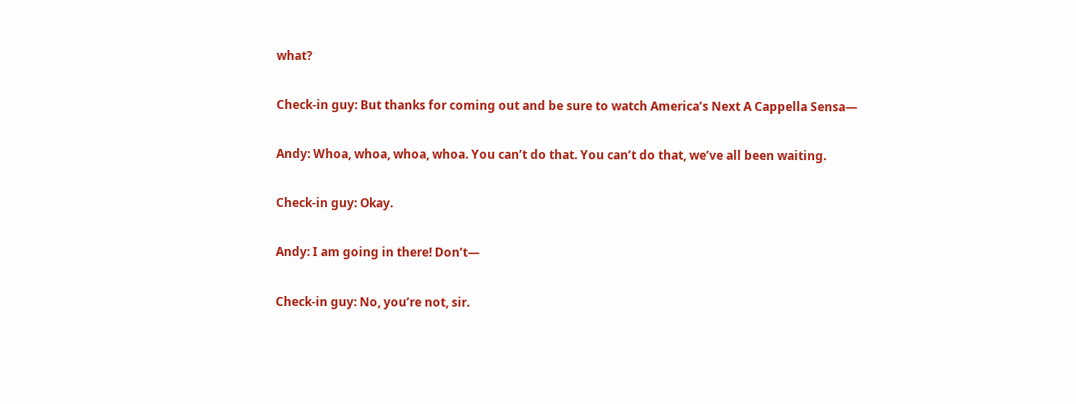what?

Check-in guy: But thanks for coming out and be sure to watch America’s Next A Cappella Sensa—

Andy: Whoa, whoa, whoa, whoa. You can’t do that. You can’t do that, we’ve all been waiting.

Check-in guy: Okay.

Andy: I am going in there! Don’t—

Check-in guy: No, you’re not, sir.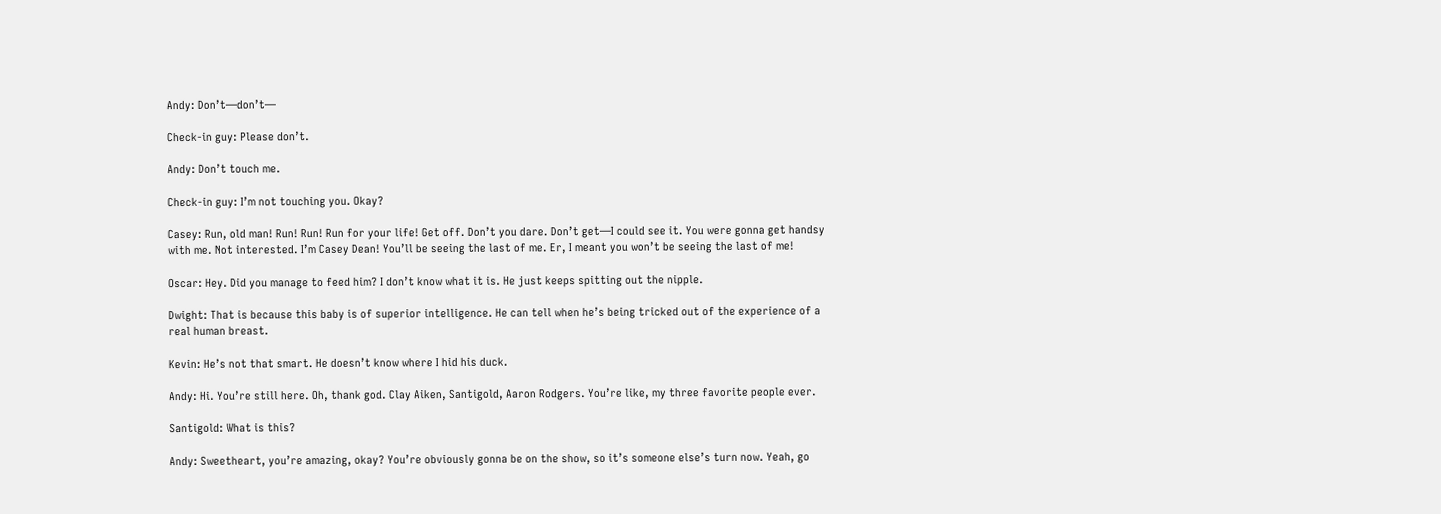Andy: Don’t—don’t—

Check-in guy: Please don’t.

Andy: Don’t touch me.

Check-in guy: I’m not touching you. Okay?

Casey: Run, old man! Run! Run! Run for your life! Get off. Don’t you dare. Don’t get—I could see it. You were gonna get handsy with me. Not interested. I’m Casey Dean! You’ll be seeing the last of me. Er, I meant you won’t be seeing the last of me!

Oscar: Hey. Did you manage to feed him? I don’t know what it is. He just keeps spitting out the nipple.

Dwight: That is because this baby is of superior intelligence. He can tell when he’s being tricked out of the experience of a real human breast.

Kevin: He’s not that smart. He doesn’t know where I hid his duck.

Andy: Hi. You’re still here. Oh, thank god. Clay Aiken, Santigold, Aaron Rodgers. You’re like, my three favorite people ever.

Santigold: What is this?

Andy: Sweetheart, you’re amazing, okay? You’re obviously gonna be on the show, so it’s someone else’s turn now. Yeah, go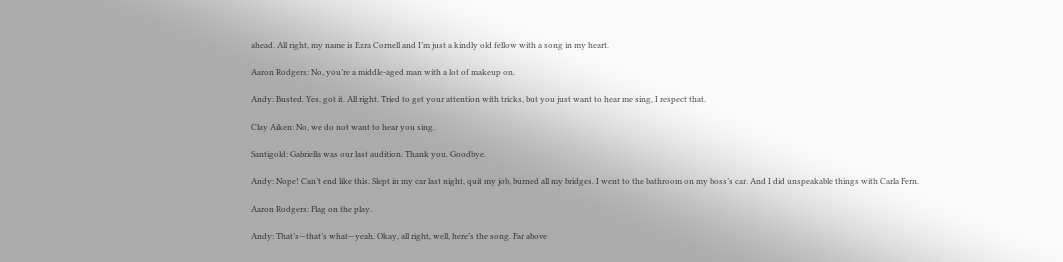ahead. All right, my name is Ezra Cornell and I’m just a kindly old fellow with a song in my heart.

Aaron Rodgers: No, you’re a middle-aged man with a lot of makeup on.

Andy: Busted. Yes, got it. All right. Tried to get your attention with tricks, but you just want to hear me sing, I respect that.

Clay Aiken: No, we do not want to hear you sing.

Santigold: Gabriella was our last audition. Thank you. Goodbye.

Andy: Nope! Can’t end like this. Slept in my car last night, quit my job, burned all my bridges. I went to the bathroom on my boss’s car. And I did unspeakable things with Carla Fern.

Aaron Rodgers: Flag on the play.

Andy: That’s—that’s what—yeah. Okay, all right, well, here’s the song. Far above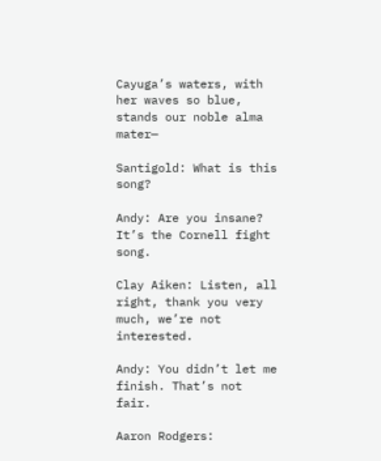Cayuga’s waters, with her waves so blue, stands our noble alma mater—

Santigold: What is this song?

Andy: Are you insane? It’s the Cornell fight song.

Clay Aiken: Listen, all right, thank you very much, we’re not interested.

Andy: You didn’t let me finish. That’s not fair.

Aaron Rodgers: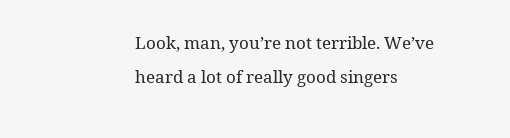Look, man, you’re not terrible. We’ve heard a lot of really good singers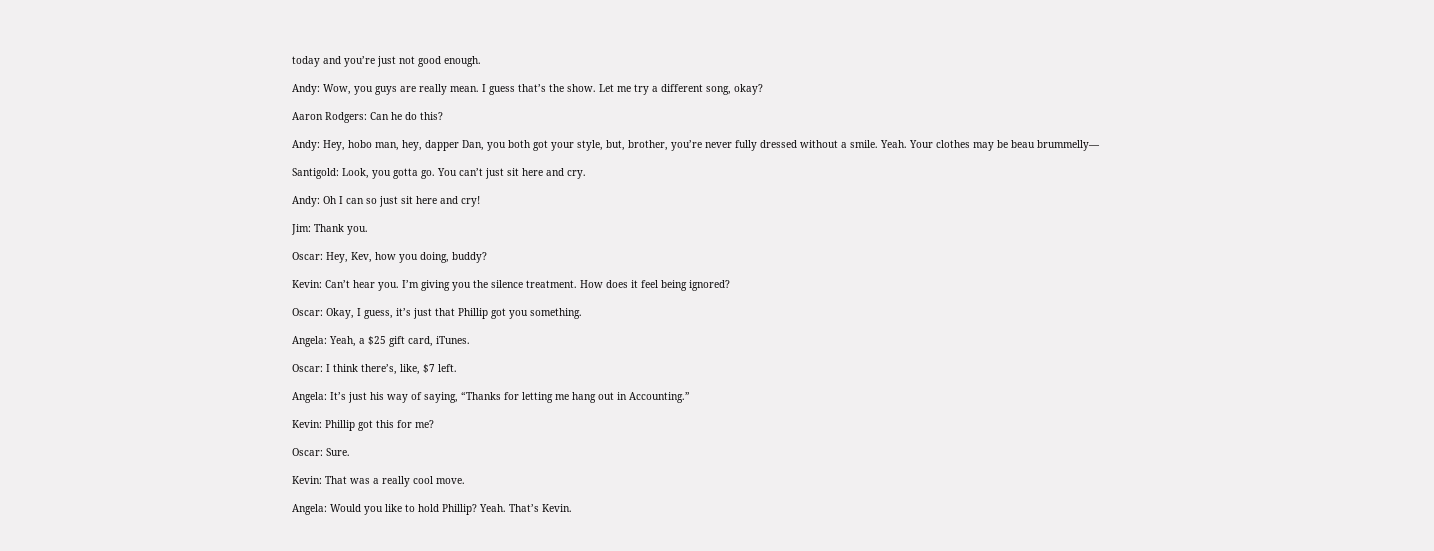today and you’re just not good enough.

Andy: Wow, you guys are really mean. I guess that’s the show. Let me try a different song, okay?

Aaron Rodgers: Can he do this?

Andy: Hey, hobo man, hey, dapper Dan, you both got your style, but, brother, you’re never fully dressed without a smile. Yeah. Your clothes may be beau brummelly—

Santigold: Look, you gotta go. You can’t just sit here and cry.

Andy: Oh I can so just sit here and cry!

Jim: Thank you.

Oscar: Hey, Kev, how you doing, buddy?

Kevin: Can’t hear you. I’m giving you the silence treatment. How does it feel being ignored?

Oscar: Okay, I guess, it’s just that Phillip got you something.

Angela: Yeah, a $25 gift card, iTunes.

Oscar: I think there’s, like, $7 left.

Angela: It’s just his way of saying, “Thanks for letting me hang out in Accounting.”

Kevin: Phillip got this for me?

Oscar: Sure.

Kevin: That was a really cool move.

Angela: Would you like to hold Phillip? Yeah. That’s Kevin.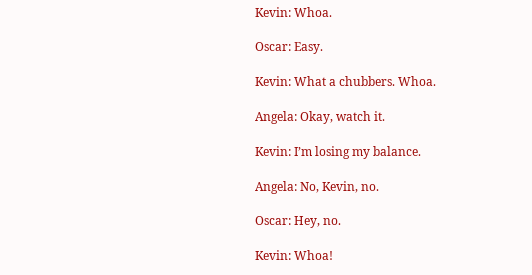Kevin: Whoa.

Oscar: Easy.

Kevin: What a chubbers. Whoa.

Angela: Okay, watch it.

Kevin: I’m losing my balance.

Angela: No, Kevin, no.

Oscar: Hey, no.

Kevin: Whoa!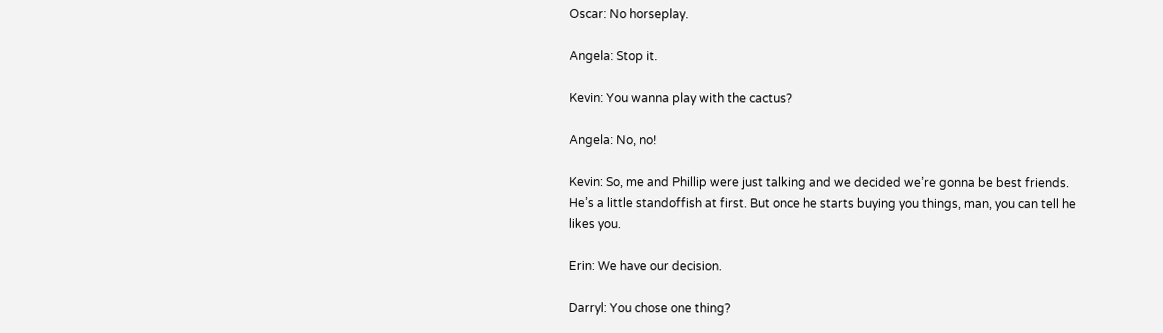Oscar: No horseplay.

Angela: Stop it.

Kevin: You wanna play with the cactus?

Angela: No, no!

Kevin: So, me and Phillip were just talking and we decided we’re gonna be best friends. He’s a little standoffish at first. But once he starts buying you things, man, you can tell he likes you.

Erin: We have our decision.

Darryl: You chose one thing?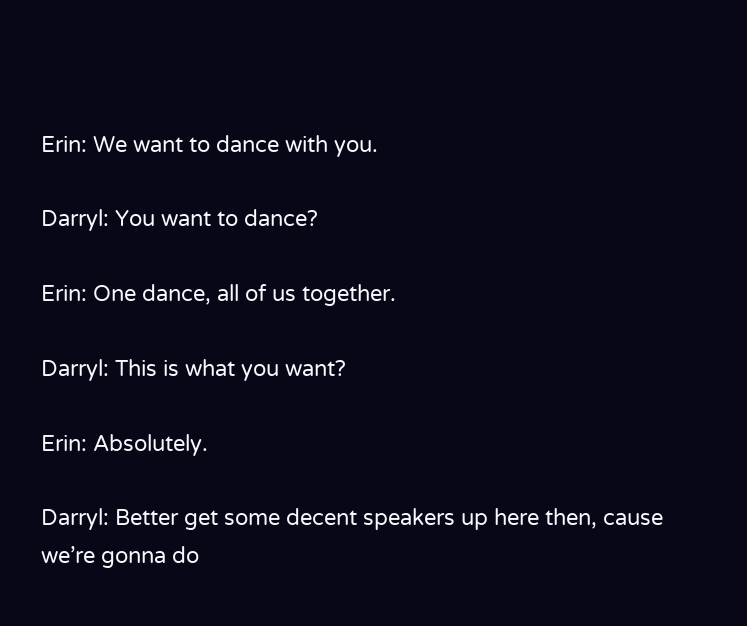Erin: We want to dance with you.

Darryl: You want to dance?

Erin: One dance, all of us together.

Darryl: This is what you want?

Erin: Absolutely.

Darryl: Better get some decent speakers up here then, cause we’re gonna do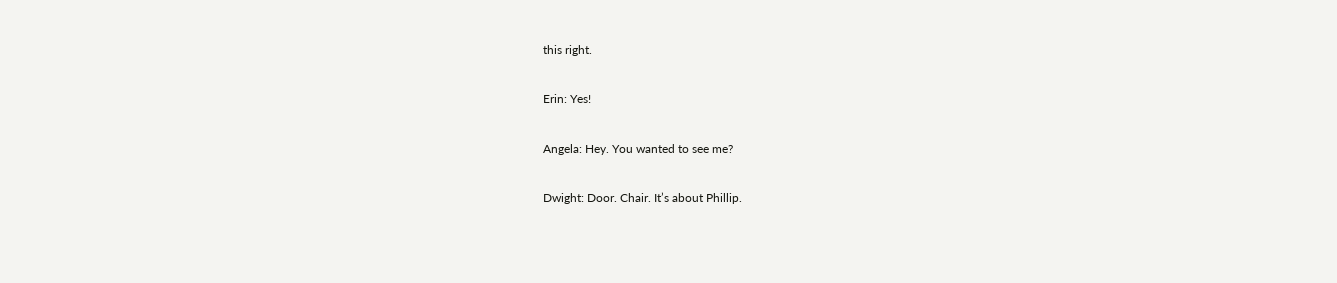this right.

Erin: Yes!

Angela: Hey. You wanted to see me?

Dwight: Door. Chair. It’s about Phillip.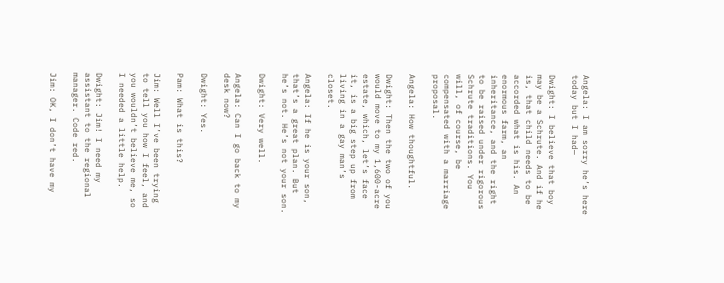Angela: I am sorry he’s here today but I had—

Dwight: I believe that boy may be a Schrute. And if he is, that child needs to be accorded what is his. An enormous farm, an inheritance, and the right to be raised under rigorous Schrute traditions. You will, of course, be compensated with a marriage proposal.

Angela: How thoughtful.

Dwight: Then the two of you would move to my 1,600-acre estate, which, let’s face it, is a big step up from living in a gay man’s closet.

Angela: If he is your son, that’s a great plan. But he’s not. He’s not your son.

Dwight: Very well.

Angela: Can I go back to my desk now?

Dwight: Yes.

Pam: What is this?

Jim: Well I’ve been trying to tell you how I feel, and you wouldn’t believe me, so I needed a little help.

Dwight: Jim! I need my assistant to the regional manager. Code red.

Jim: OK, I don’t have my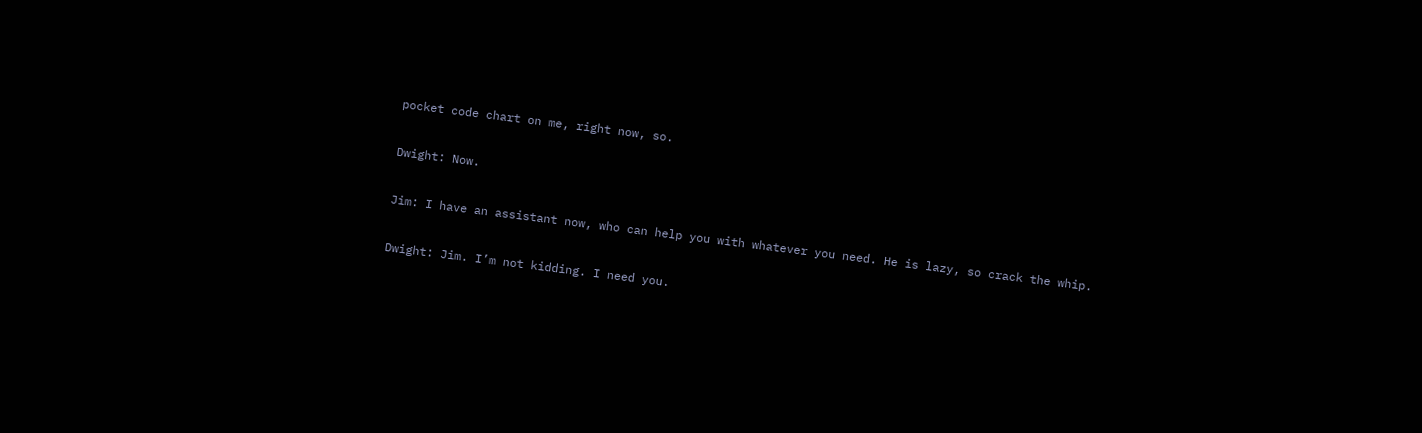pocket code chart on me, right now, so.

Dwight: Now.

Jim: I have an assistant now, who can help you with whatever you need. He is lazy, so crack the whip.

Dwight: Jim. I’m not kidding. I need you.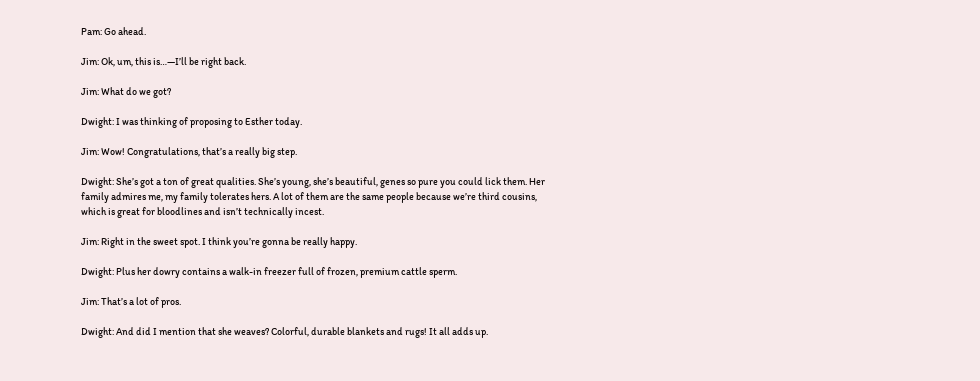Pam: Go ahead.

Jim: Ok, um, this is…—I’ll be right back.

Jim: What do we got?

Dwight: I was thinking of proposing to Esther today.

Jim: Wow! Congratulations, that’s a really big step.

Dwight: She’s got a ton of great qualities. She’s young, she’s beautiful, genes so pure you could lick them. Her family admires me, my family tolerates hers. A lot of them are the same people because we’re third cousins, which is great for bloodlines and isn’t technically incest.

Jim: Right in the sweet spot. I think you’re gonna be really happy.

Dwight: Plus her dowry contains a walk-in freezer full of frozen, premium cattle sperm.

Jim: That’s a lot of pros.

Dwight: And did I mention that she weaves? Colorful, durable blankets and rugs! It all adds up.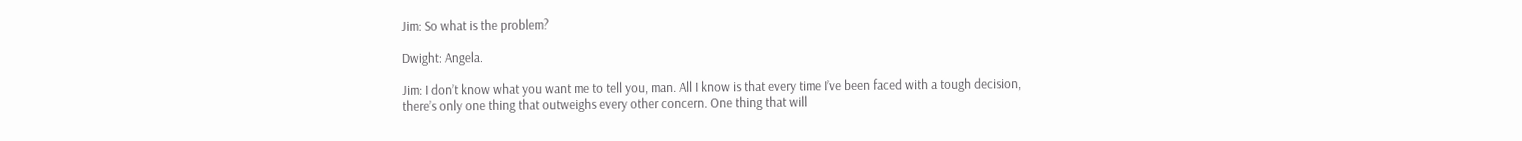Jim: So what is the problem?

Dwight: Angela.

Jim: I don’t know what you want me to tell you, man. All I know is that every time I’ve been faced with a tough decision, there’s only one thing that outweighs every other concern. One thing that will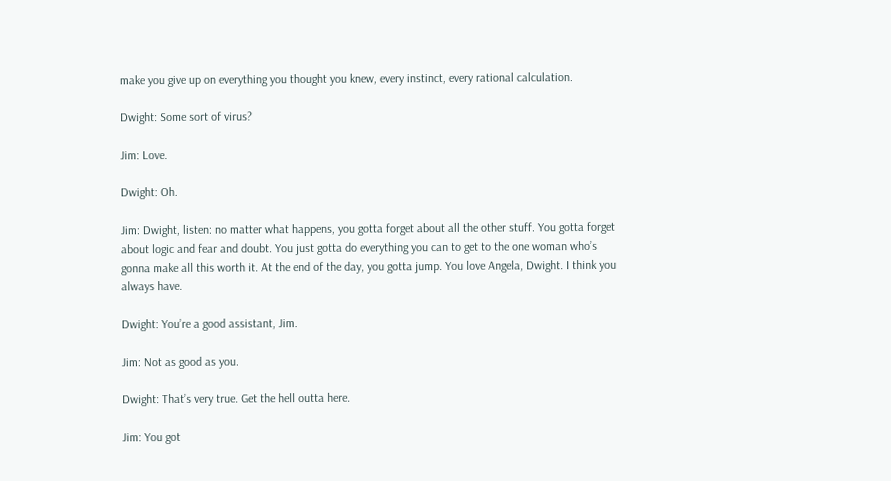make you give up on everything you thought you knew, every instinct, every rational calculation.

Dwight: Some sort of virus?

Jim: Love.

Dwight: Oh.

Jim: Dwight, listen: no matter what happens, you gotta forget about all the other stuff. You gotta forget about logic and fear and doubt. You just gotta do everything you can to get to the one woman who’s gonna make all this worth it. At the end of the day, you gotta jump. You love Angela, Dwight. I think you always have.

Dwight: You’re a good assistant, Jim.

Jim: Not as good as you.

Dwight: That’s very true. Get the hell outta here.

Jim: You got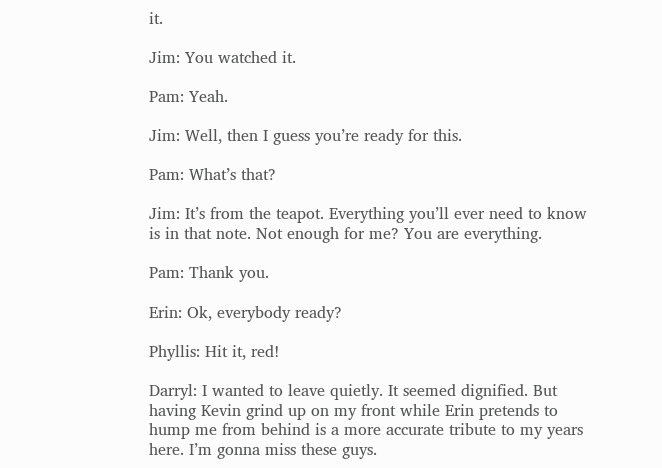it.

Jim: You watched it.

Pam: Yeah.

Jim: Well, then I guess you’re ready for this.

Pam: What’s that?

Jim: It’s from the teapot. Everything you’ll ever need to know is in that note. Not enough for me? You are everything.

Pam: Thank you.

Erin: Ok, everybody ready?

Phyllis: Hit it, red!

Darryl: I wanted to leave quietly. It seemed dignified. But having Kevin grind up on my front while Erin pretends to hump me from behind is a more accurate tribute to my years here. I’m gonna miss these guys.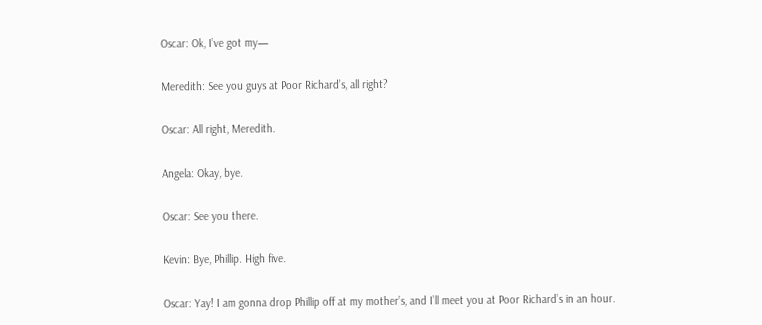Oscar: Ok, I’ve got my—

Meredith: See you guys at Poor Richard’s, all right?

Oscar: All right, Meredith.

Angela: Okay, bye.

Oscar: See you there.

Kevin: Bye, Phillip. High five.

Oscar: Yay! I am gonna drop Phillip off at my mother’s, and I’ll meet you at Poor Richard’s in an hour.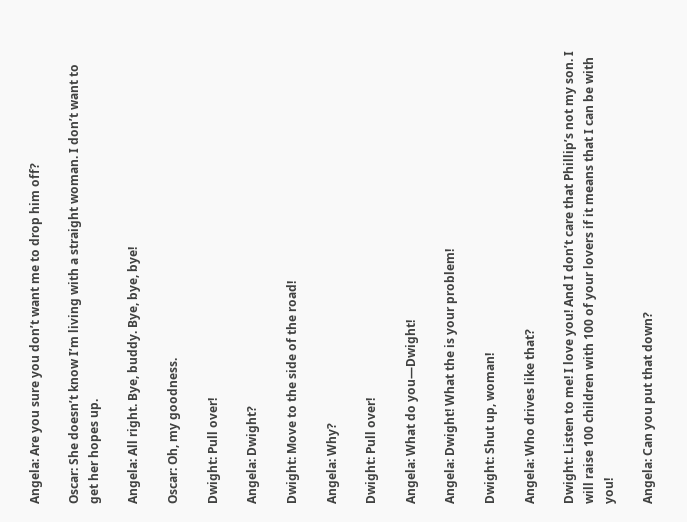Angela: Are you sure you don’t want me to drop him off?

Oscar: She doesn’t know I’m living with a straight woman. I don’t want to get her hopes up.

Angela: All right. Bye, buddy. Bye, bye, bye!

Oscar: Oh, my goodness.

Dwight: Pull over!

Angela: Dwight?

Dwight: Move to the side of the road!

Angela: Why?

Dwight: Pull over!

Angela: What do you—Dwight!

Angela: Dwight! What the is your problem!

Dwight: Shut up, woman!

Angela: Who drives like that?

Dwight: Listen to me! I love you! And I don’t care that Phillip’s not my son. I will raise 100 children with 100 of your lovers if it means that I can be with you!

Angela: Can you put that down?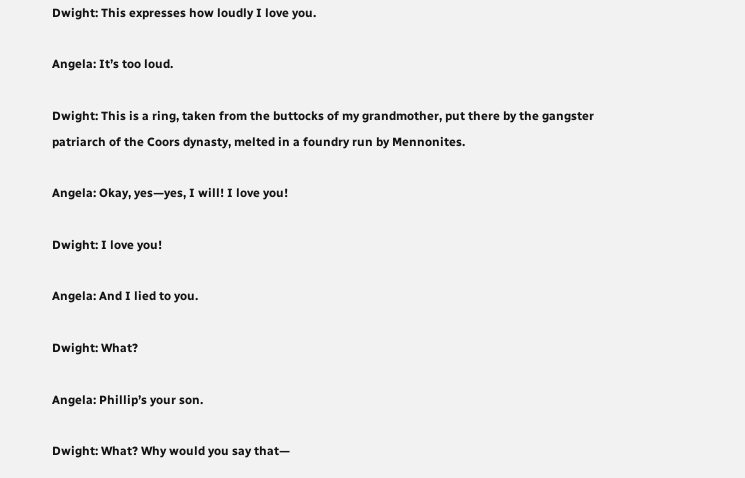Dwight: This expresses how loudly I love you.

Angela: It’s too loud.

Dwight: This is a ring, taken from the buttocks of my grandmother, put there by the gangster patriarch of the Coors dynasty, melted in a foundry run by Mennonites.

Angela: Okay, yes—yes, I will! I love you!

Dwight: I love you!

Angela: And I lied to you.

Dwight: What?

Angela: Phillip’s your son.

Dwight: What? Why would you say that—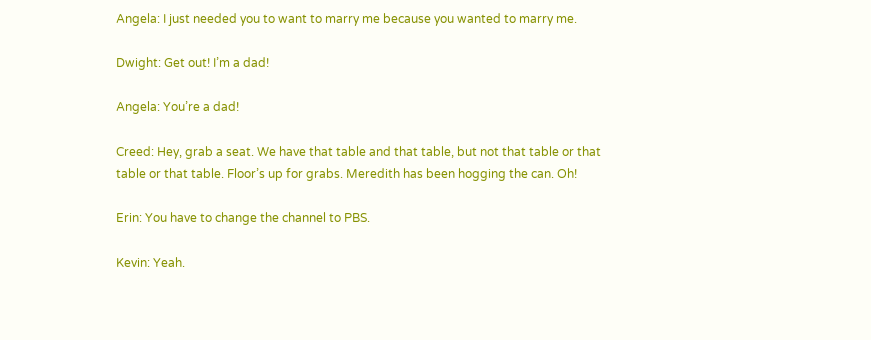Angela: I just needed you to want to marry me because you wanted to marry me.

Dwight: Get out! I’m a dad!

Angela: You’re a dad!

Creed: Hey, grab a seat. We have that table and that table, but not that table or that table or that table. Floor’s up for grabs. Meredith has been hogging the can. Oh!

Erin: You have to change the channel to PBS.

Kevin: Yeah.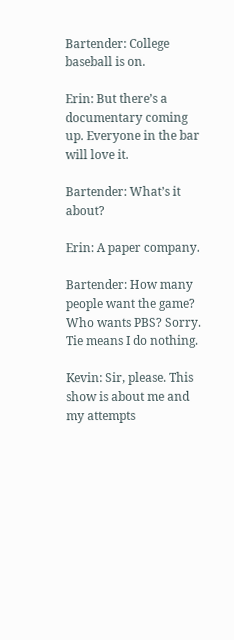Bartender: College baseball is on.

Erin: But there’s a documentary coming up. Everyone in the bar will love it.

Bartender: What’s it about?

Erin: A paper company.

Bartender: How many people want the game? Who wants PBS? Sorry. Tie means I do nothing.

Kevin: Sir, please. This show is about me and my attempts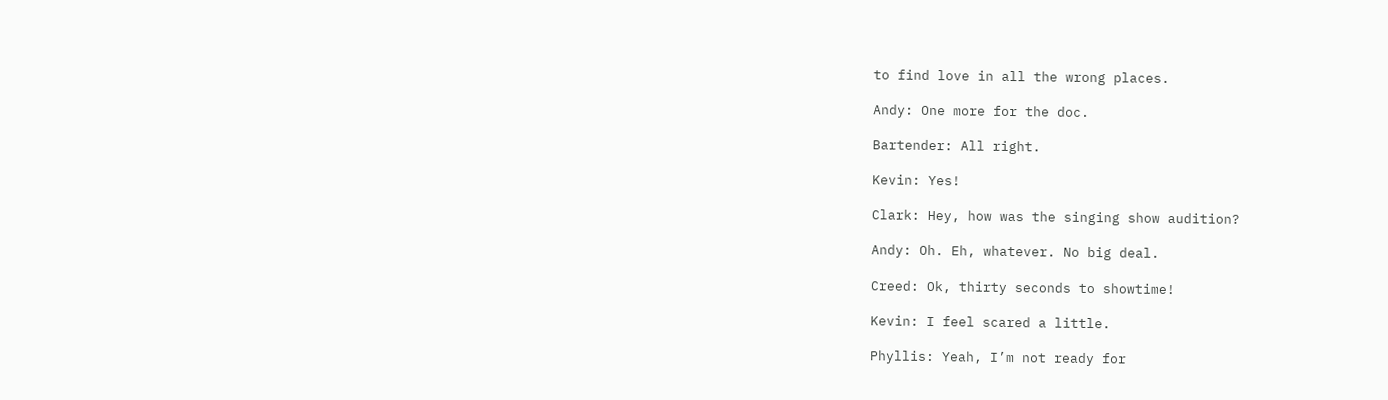to find love in all the wrong places.

Andy: One more for the doc.

Bartender: All right.

Kevin: Yes!

Clark: Hey, how was the singing show audition?

Andy: Oh. Eh, whatever. No big deal.

Creed: Ok, thirty seconds to showtime!

Kevin: I feel scared a little.

Phyllis: Yeah, I’m not ready for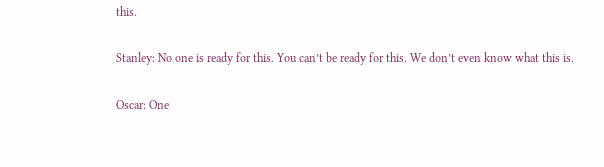this.

Stanley: No one is ready for this. You can’t be ready for this. We don’t even know what this is.

Oscar: One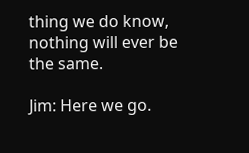thing we do know, nothing will ever be the same.

Jim: Here we go.